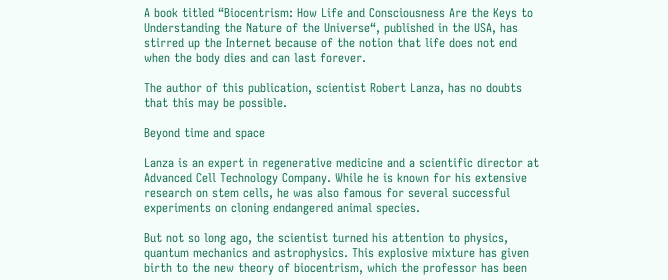A book titled “Biocentrism: How Life and Consciousness Are the Keys to Understanding the Nature of the Universe“, published in the USA, has stirred up the Internet because of the notion that life does not end when the body dies and can last forever.

The author of this publication, scientist Robert Lanza, has no doubts that this may be possible.

Beyond time and space

Lanza is an expert in regenerative medicine and a scientific director at Advanced Cell Technology Company. While he is known for his extensive research on stem cells, he was also famous for several successful experiments on cloning endangered animal species.

But not so long ago, the scientist turned his attention to physics, quantum mechanics and astrophysics. This explosive mixture has given birth to the new theory of biocentrism, which the professor has been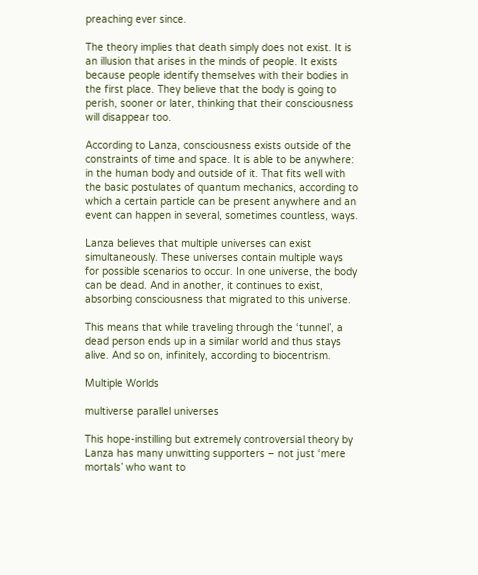preaching ever since.

The theory implies that death simply does not exist. It is an illusion that arises in the minds of people. It exists because people identify themselves with their bodies in the first place. They believe that the body is going to perish, sooner or later, thinking that their consciousness will disappear too.

According to Lanza, consciousness exists outside of the constraints of time and space. It is able to be anywhere: in the human body and outside of it. That fits well with the basic postulates of quantum mechanics, according to which a certain particle can be present anywhere and an event can happen in several, sometimes countless, ways.

Lanza believes that multiple universes can exist simultaneously. These universes contain multiple ways for possible scenarios to occur. In one universe, the body can be dead. And in another, it continues to exist, absorbing consciousness that migrated to this universe.

This means that while traveling through the ‘tunnel’, a dead person ends up in a similar world and thus stays alive. And so on, infinitely, according to biocentrism.

Multiple Worlds

multiverse parallel universes

This hope-instilling but extremely controversial theory by Lanza has many unwitting supporters – not just ‘mere mortals’ who want to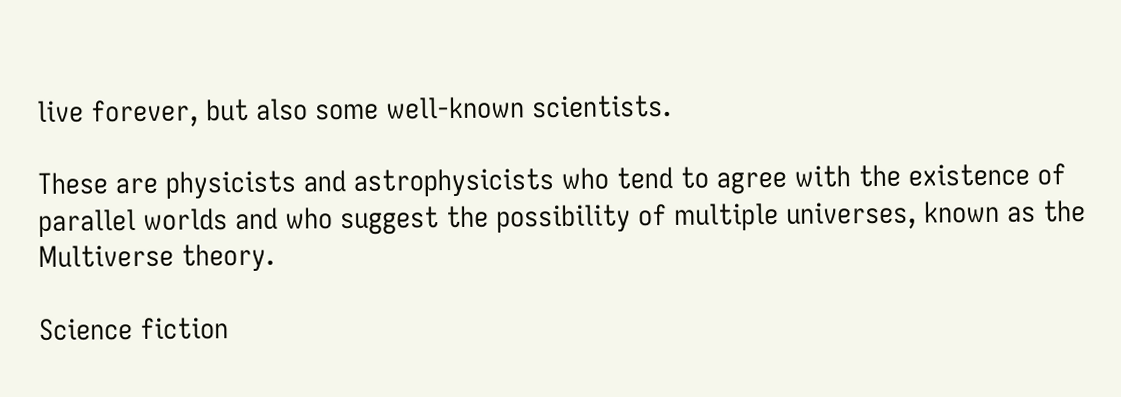live forever, but also some well-known scientists.

These are physicists and astrophysicists who tend to agree with the existence of parallel worlds and who suggest the possibility of multiple universes, known as the Multiverse theory.

Science fiction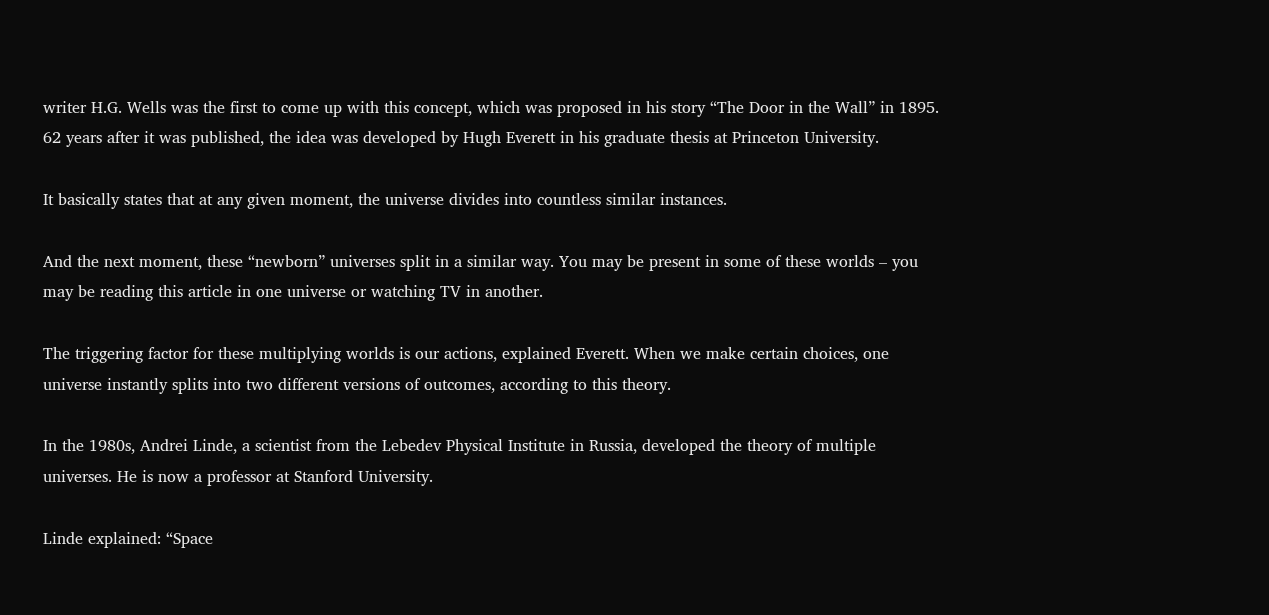writer H.G. Wells was the first to come up with this concept, which was proposed in his story “The Door in the Wall” in 1895. 62 years after it was published, the idea was developed by Hugh Everett in his graduate thesis at Princeton University.

It basically states that at any given moment, the universe divides into countless similar instances.

And the next moment, these “newborn” universes split in a similar way. You may be present in some of these worlds – you may be reading this article in one universe or watching TV in another.

The triggering factor for these multiplying worlds is our actions, explained Everett. When we make certain choices, one universe instantly splits into two different versions of outcomes, according to this theory.

In the 1980s, Andrei Linde, a scientist from the Lebedev Physical Institute in Russia, developed the theory of multiple universes. He is now a professor at Stanford University.

Linde explained: “Space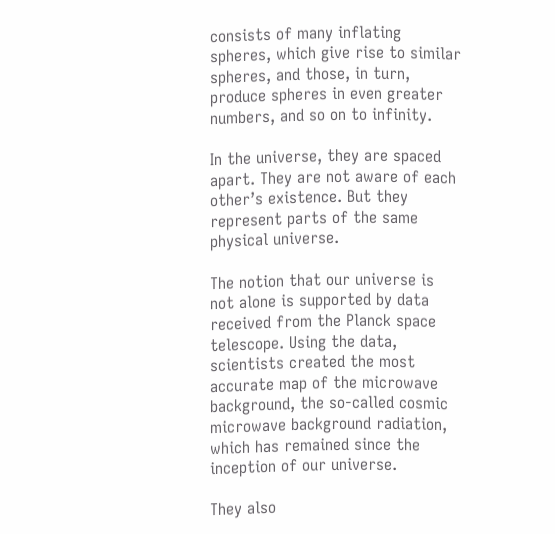consists of many inflating spheres, which give rise to similar spheres, and those, in turn, produce spheres in even greater numbers, and so on to infinity.

In the universe, they are spaced apart. They are not aware of each other’s existence. But they represent parts of the same physical universe.

The notion that our universe is not alone is supported by data received from the Planck space telescope. Using the data, scientists created the most accurate map of the microwave background, the so-called cosmic microwave background radiation, which has remained since the inception of our universe.

They also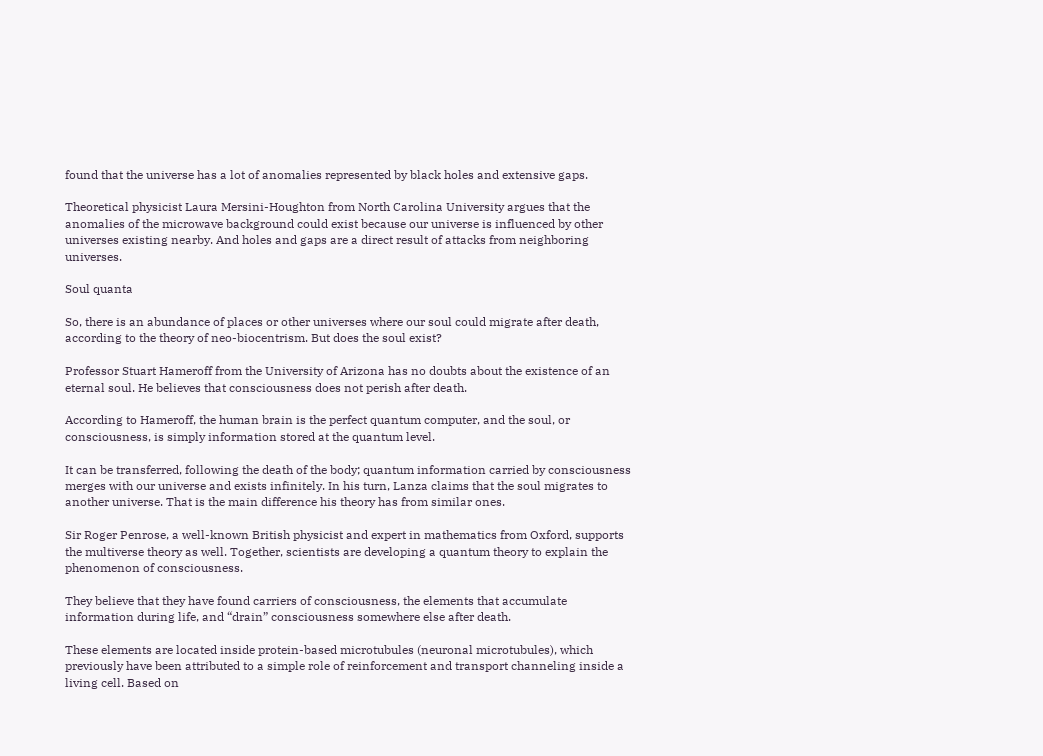found that the universe has a lot of anomalies represented by black holes and extensive gaps.

Theoretical physicist Laura Mersini-Houghton from North Carolina University argues that the anomalies of the microwave background could exist because our universe is influenced by other universes existing nearby. And holes and gaps are a direct result of attacks from neighboring universes.

Soul quanta

So, there is an abundance of places or other universes where our soul could migrate after death, according to the theory of neo-biocentrism. But does the soul exist?

Professor Stuart Hameroff from the University of Arizona has no doubts about the existence of an eternal soul. He believes that consciousness does not perish after death.

According to Hameroff, the human brain is the perfect quantum computer, and the soul, or consciousness, is simply information stored at the quantum level.

It can be transferred, following the death of the body; quantum information carried by consciousness merges with our universe and exists infinitely. In his turn, Lanza claims that the soul migrates to another universe. That is the main difference his theory has from similar ones.

Sir Roger Penrose, a well-known British physicist and expert in mathematics from Oxford, supports the multiverse theory as well. Together, scientists are developing a quantum theory to explain the phenomenon of consciousness.

They believe that they have found carriers of consciousness, the elements that accumulate information during life, and “drain” consciousness somewhere else after death.

These elements are located inside protein-based microtubules (neuronal microtubules), which previously have been attributed to a simple role of reinforcement and transport channeling inside a living cell. Based on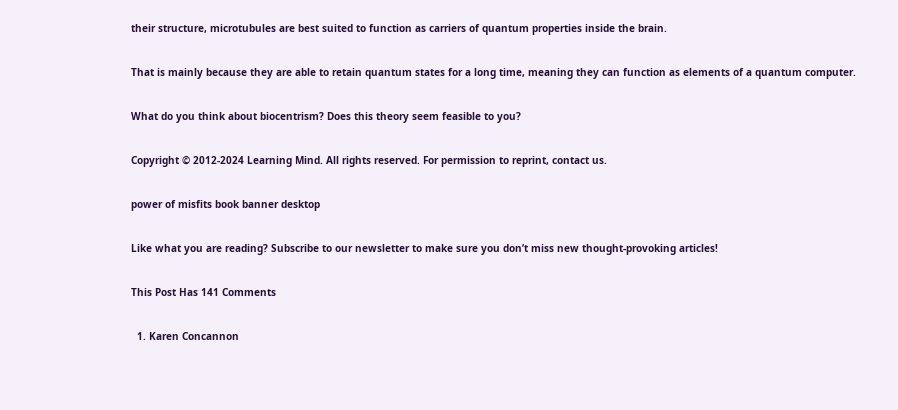their structure, microtubules are best suited to function as carriers of quantum properties inside the brain.

That is mainly because they are able to retain quantum states for a long time, meaning they can function as elements of a quantum computer.

What do you think about biocentrism? Does this theory seem feasible to you?

Copyright © 2012-2024 Learning Mind. All rights reserved. For permission to reprint, contact us.

power of misfits book banner desktop

Like what you are reading? Subscribe to our newsletter to make sure you don’t miss new thought-provoking articles!

This Post Has 141 Comments

  1. Karen Concannon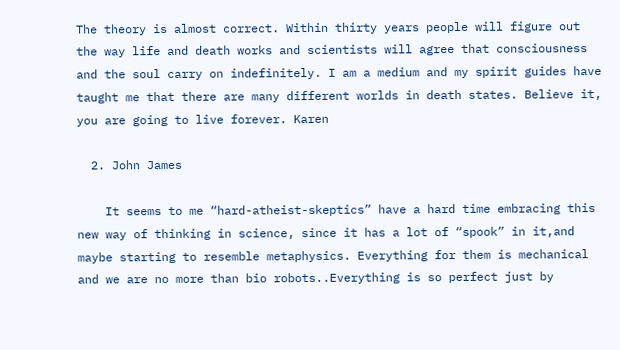The theory is almost correct. Within thirty years people will figure out the way life and death works and scientists will agree that consciousness and the soul carry on indefinitely. I am a medium and my spirit guides have taught me that there are many different worlds in death states. Believe it, you are going to live forever. Karen

  2. John James

    It seems to me “hard-atheist-skeptics” have a hard time embracing this new way of thinking in science, since it has a lot of “spook” in it,and maybe starting to resemble metaphysics. Everything for them is mechanical and we are no more than bio robots..Everything is so perfect just by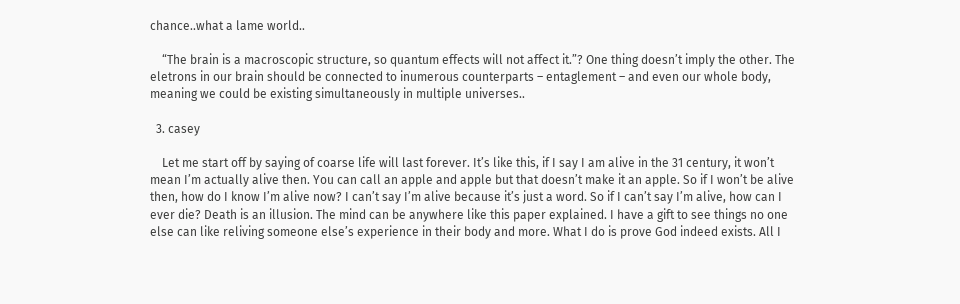chance..what a lame world..

    “The brain is a macroscopic structure, so quantum effects will not affect it.”? One thing doesn’t imply the other. The eletrons in our brain should be connected to inumerous counterparts – entaglement – and even our whole body, meaning we could be existing simultaneously in multiple universes..

  3. casey

    Let me start off by saying of coarse life will last forever. It’s like this, if I say I am alive in the 31 century, it won’t mean I’m actually alive then. You can call an apple and apple but that doesn’t make it an apple. So if I won’t be alive then, how do I know I’m alive now? I can’t say I’m alive because it’s just a word. So if I can’t say I’m alive, how can I ever die? Death is an illusion. The mind can be anywhere like this paper explained. I have a gift to see things no one else can like reliving someone else’s experience in their body and more. What I do is prove God indeed exists. All I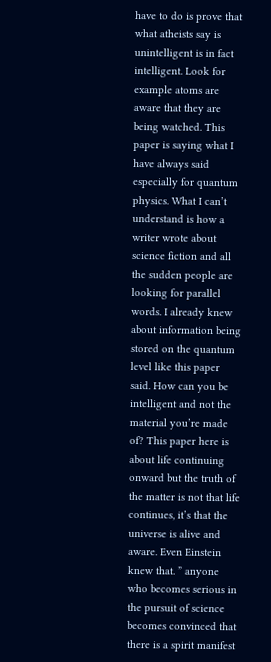have to do is prove that what atheists say is unintelligent is in fact intelligent. Look for example atoms are aware that they are being watched. This paper is saying what I have always said especially for quantum physics. What I can’t understand is how a writer wrote about science fiction and all the sudden people are looking for parallel words. I already knew about information being stored on the quantum level like this paper said. How can you be intelligent and not the material you’re made of? This paper here is about life continuing onward but the truth of the matter is not that life continues, it’s that the universe is alive and aware. Even Einstein knew that. ” anyone who becomes serious in the pursuit of science becomes convinced that there is a spirit manifest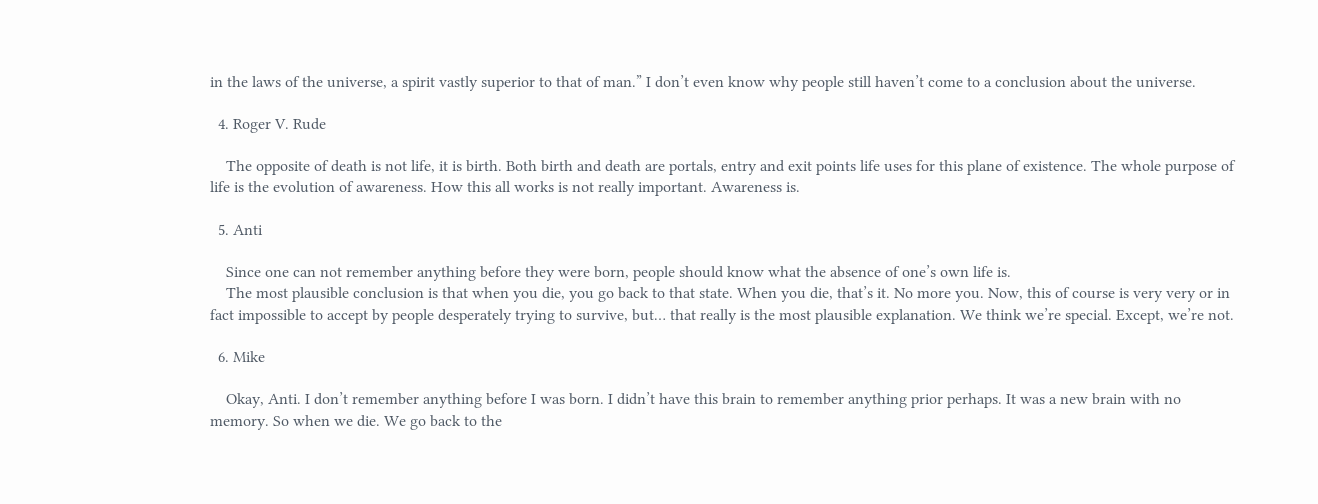in the laws of the universe, a spirit vastly superior to that of man.” I don’t even know why people still haven’t come to a conclusion about the universe.

  4. Roger V. Rude

    The opposite of death is not life, it is birth. Both birth and death are portals, entry and exit points life uses for this plane of existence. The whole purpose of life is the evolution of awareness. How this all works is not really important. Awareness is.

  5. Anti

    Since one can not remember anything before they were born, people should know what the absence of one’s own life is.
    The most plausible conclusion is that when you die, you go back to that state. When you die, that’s it. No more you. Now, this of course is very very or in fact impossible to accept by people desperately trying to survive, but… that really is the most plausible explanation. We think we’re special. Except, we’re not.

  6. Mike

    Okay, Anti. I don’t remember anything before I was born. I didn’t have this brain to remember anything prior perhaps. It was a new brain with no memory. So when we die. We go back to the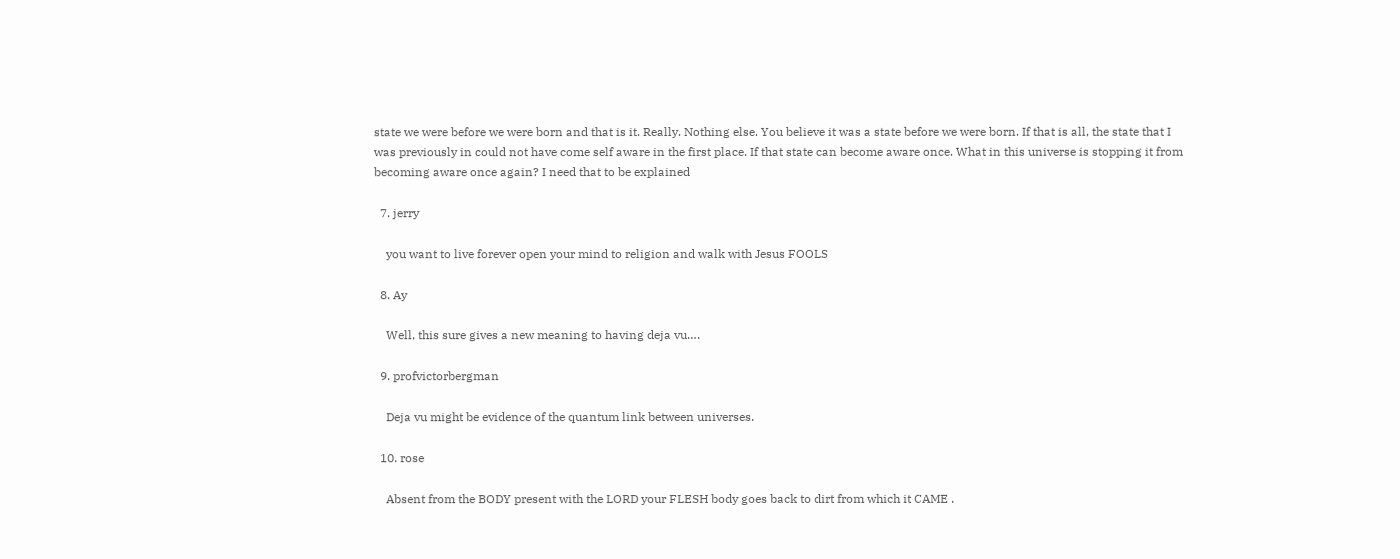state we were before we were born and that is it. Really. Nothing else. You believe it was a state before we were born. If that is all, the state that I was previously in could not have come self aware in the first place. If that state can become aware once. What in this universe is stopping it from becoming aware once again? I need that to be explained

  7. jerry

    you want to live forever open your mind to religion and walk with Jesus FOOLS

  8. Ay

    Well, this sure gives a new meaning to having deja vu….

  9. profvictorbergman

    Deja vu might be evidence of the quantum link between universes.

  10. rose

    Absent from the BODY present with the LORD your FLESH body goes back to dirt from which it CAME .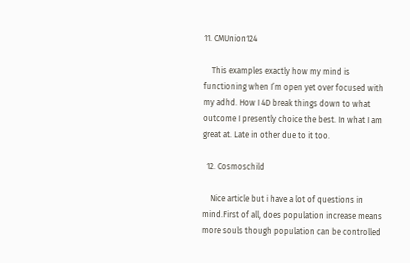11. CMUnion124

    This examples exactly how my mind is functioning when I’m open yet over focused with my adhd. How I 4D break things down to what outcome I presently choice the best. In what I am great at. Late in other due to it too.

  12. Cosmoschild

    Nice article but i have a lot of questions in mind.First of all, does population increase means more souls though population can be controlled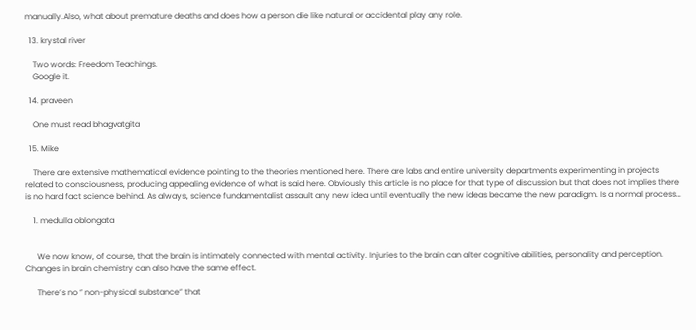manually.Also, what about premature deaths and does how a person die like natural or accidental play any role.

  13. krystal river

    Two words: Freedom Teachings.
    Google it.

  14. praveen

    One must read bhagvatgita

  15. Mike

    There are extensive mathematical evidence pointing to the theories mentioned here. There are labs and entire university departments experimenting in projects related to consciousness, producing appealing evidence of what is said here. Obviously this article is no place for that type of discussion but that does not implies there is no hard fact science behind. As always, science fundamentalist assault any new idea until eventually the new ideas became the new paradigm. Is a normal process…

    1. medulla oblongata


      We now know, of course, that the brain is intimately connected with mental activity. Injuries to the brain can alter cognitive abilities, personality and perception. Changes in brain chemistry can also have the same effect.

      There’s no ” non-physical substance” that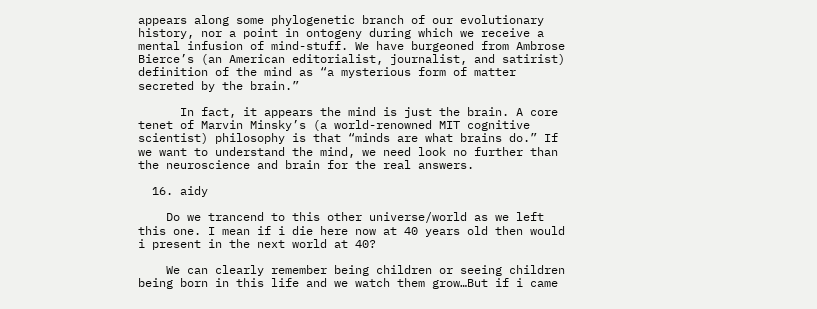appears along some phylogenetic branch of our evolutionary history, nor a point in ontogeny during which we receive a mental infusion of mind-stuff. We have burgeoned from Ambrose Bierce’s (an American editorialist, journalist, and satirist) definition of the mind as “a mysterious form of matter secreted by the brain.”

      In fact, it appears the mind is just the brain. A core tenet of Marvin Minsky’s (a world-renowned MIT cognitive scientist) philosophy is that “minds are what brains do.” If we want to understand the mind, we need look no further than the neuroscience and brain for the real answers.

  16. aidy

    Do we trancend to this other universe/world as we left this one. I mean if i die here now at 40 years old then would i present in the next world at 40?

    We can clearly remember being children or seeing children being born in this life and we watch them grow…But if i came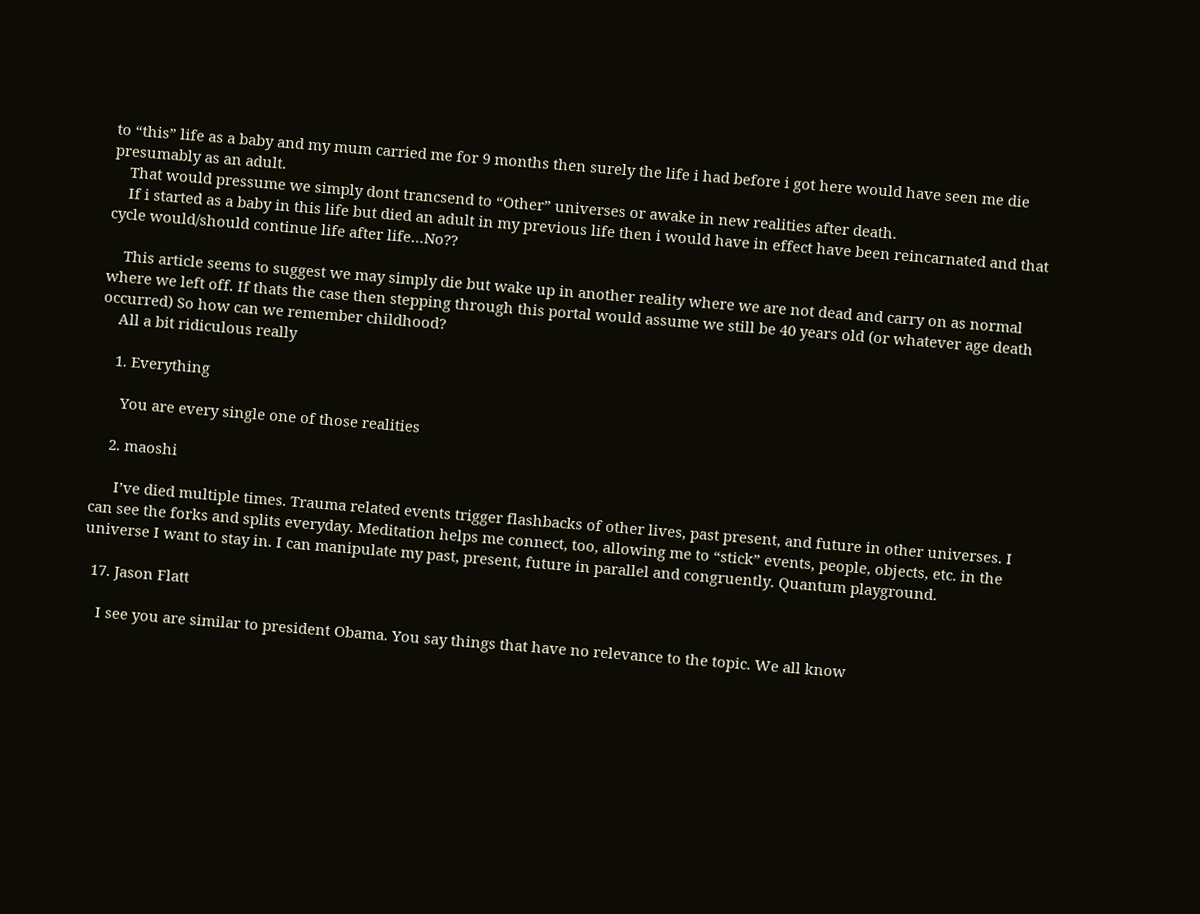to “this” life as a baby and my mum carried me for 9 months then surely the life i had before i got here would have seen me die presumably as an adult.
    That would pressume we simply dont trancsend to “Other” universes or awake in new realities after death.
    If i started as a baby in this life but died an adult in my previous life then i would have in effect have been reincarnated and that cycle would/should continue life after life…No??

    This article seems to suggest we may simply die but wake up in another reality where we are not dead and carry on as normal where we left off. If thats the case then stepping through this portal would assume we still be 40 years old (or whatever age death occurred) So how can we remember childhood?
    All a bit ridiculous really

    1. Everything

      You are every single one of those realities

    2. maoshi

      I’ve died multiple times. Trauma related events trigger flashbacks of other lives, past present, and future in other universes. I can see the forks and splits everyday. Meditation helps me connect, too, allowing me to “stick” events, people, objects, etc. in the universe I want to stay in. I can manipulate my past, present, future in parallel and congruently. Quantum playground.

  17. Jason Flatt

    I see you are similar to president Obama. You say things that have no relevance to the topic. We all know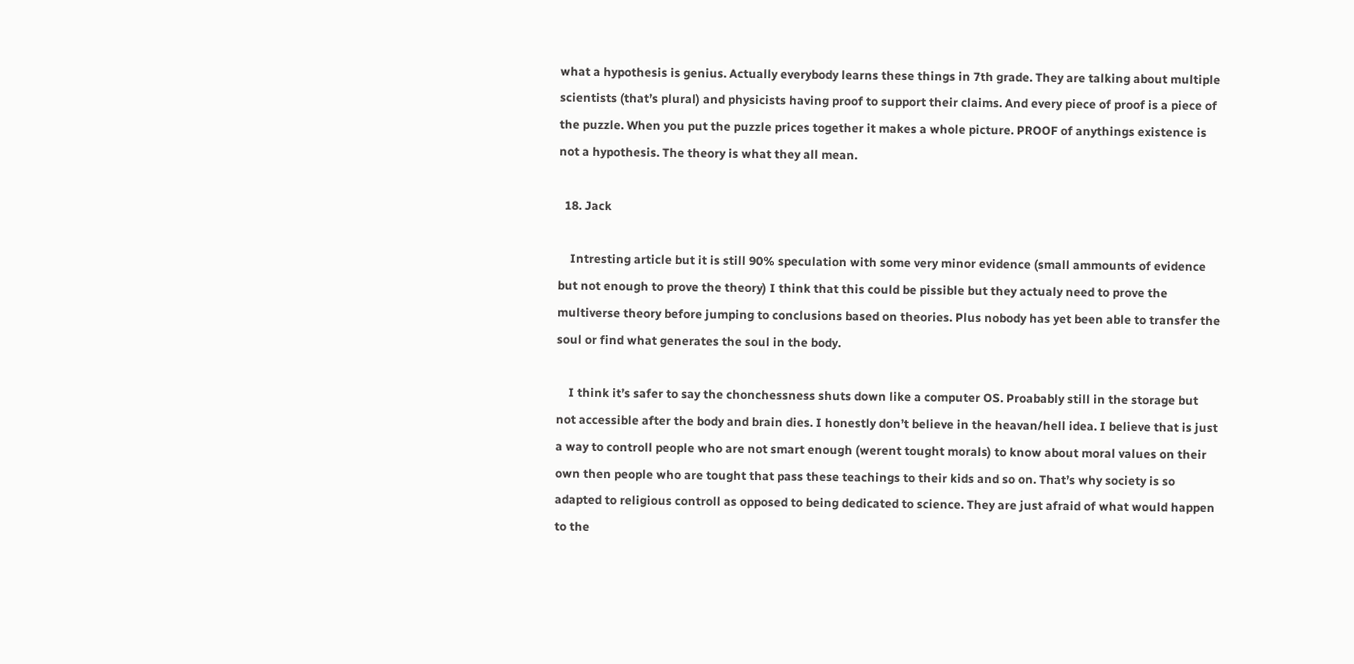what a hypothesis is genius. Actually everybody learns these things in 7th grade. They are talking about multiple scientists (that’s plural) and physicists having proof to support their claims. And every piece of proof is a piece of the puzzle. When you put the puzzle prices together it makes a whole picture. PROOF of anythings existence is not a hypothesis. The theory is what they all mean.

  18. Jack

    Intresting article but it is still 90% speculation with some very minor evidence (small ammounts of evidence but not enough to prove the theory) I think that this could be pissible but they actualy need to prove the multiverse theory before jumping to conclusions based on theories. Plus nobody has yet been able to transfer the soul or find what generates the soul in the body.

    I think it’s safer to say the chonchessness shuts down like a computer OS. Proabably still in the storage but not accessible after the body and brain dies. I honestly don’t believe in the heavan/hell idea. I believe that is just a way to controll people who are not smart enough (werent tought morals) to know about moral values on their own then people who are tought that pass these teachings to their kids and so on. That’s why society is so adapted to religious controll as opposed to being dedicated to science. They are just afraid of what would happen to the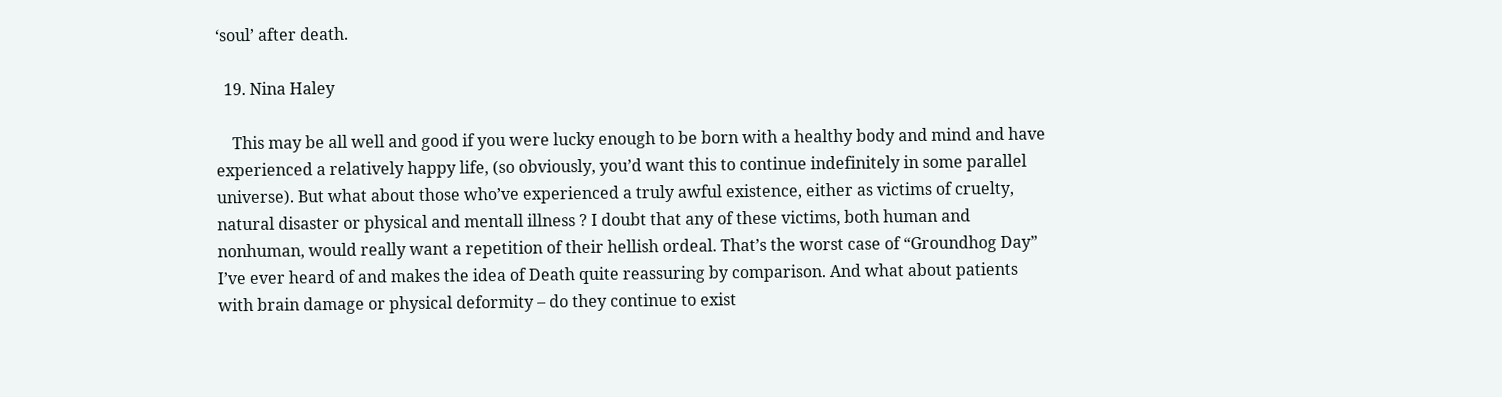‘soul’ after death.

  19. Nina Haley

    This may be all well and good if you were lucky enough to be born with a healthy body and mind and have experienced a relatively happy life, (so obviously, you’d want this to continue indefinitely in some parallel universe). But what about those who’ve experienced a truly awful existence, either as victims of cruelty, natural disaster or physical and mentall illness ? I doubt that any of these victims, both human and nonhuman, would really want a repetition of their hellish ordeal. That’s the worst case of “Groundhog Day” I’ve ever heard of and makes the idea of Death quite reassuring by comparison. And what about patients with brain damage or physical deformity – do they continue to exist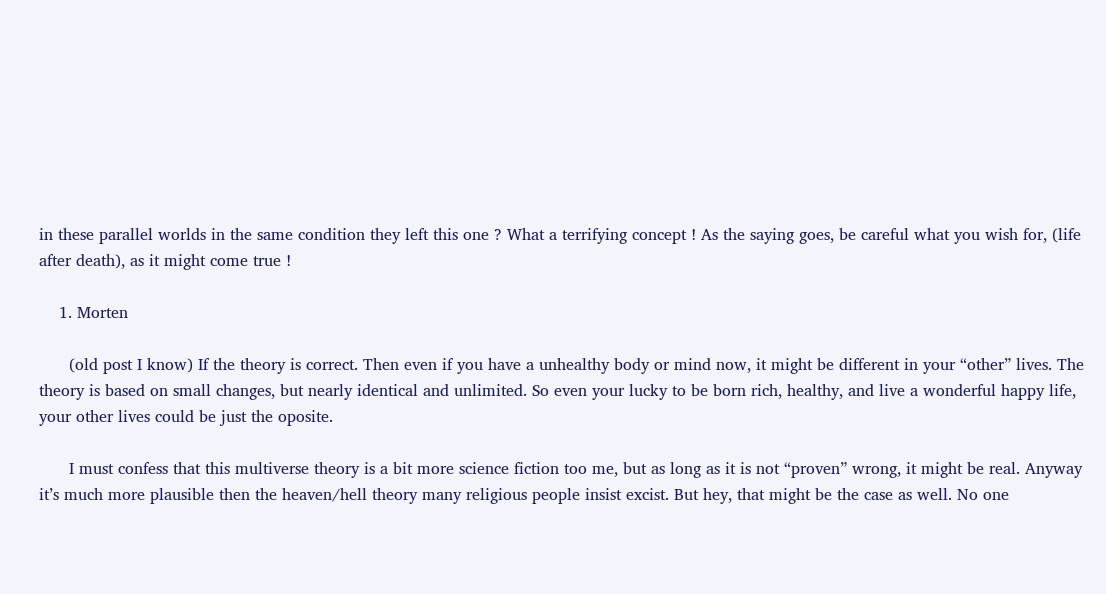in these parallel worlds in the same condition they left this one ? What a terrifying concept ! As the saying goes, be careful what you wish for, (life after death), as it might come true !

    1. Morten

      (old post I know) If the theory is correct. Then even if you have a unhealthy body or mind now, it might be different in your “other” lives. The theory is based on small changes, but nearly identical and unlimited. So even your lucky to be born rich, healthy, and live a wonderful happy life, your other lives could be just the oposite.

      I must confess that this multiverse theory is a bit more science fiction too me, but as long as it is not “proven” wrong, it might be real. Anyway it’s much more plausible then the heaven/hell theory many religious people insist excist. But hey, that might be the case as well. No one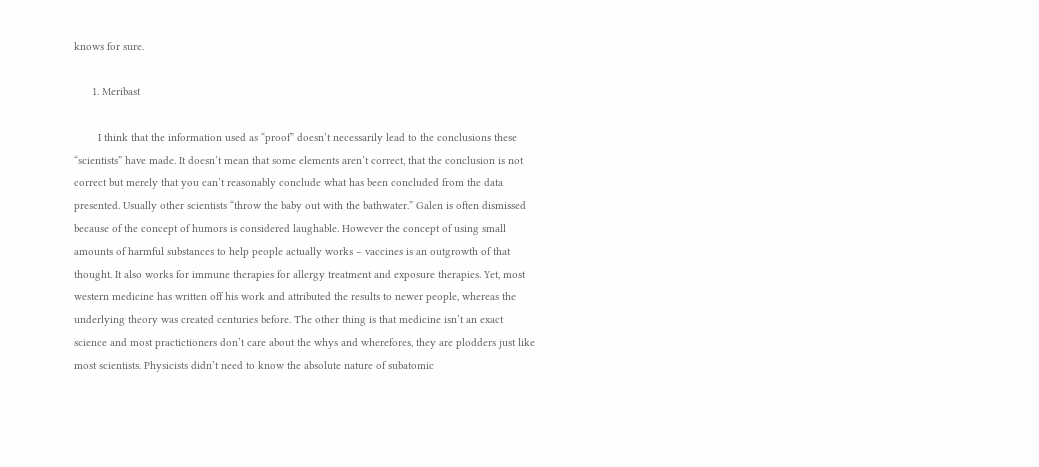knows for sure.

      1. Meribast

        I think that the information used as “proof” doesn’t necessarily lead to the conclusions these “scientists” have made. It doesn’t mean that some elements aren’t correct, that the conclusion is not correct but merely that you can’t reasonably conclude what has been concluded from the data presented. Usually other scientists “throw the baby out with the bathwater.” Galen is often dismissed because of the concept of humors is considered laughable. However the concept of using small amounts of harmful substances to help people actually works – vaccines is an outgrowth of that thought. It also works for immune therapies for allergy treatment and exposure therapies. Yet, most western medicine has written off his work and attributed the results to newer people, whereas the underlying theory was created centuries before. The other thing is that medicine isn’t an exact science and most practictioners don’t care about the whys and wherefores, they are plodders just like most scientists. Physicists didn’t need to know the absolute nature of subatomic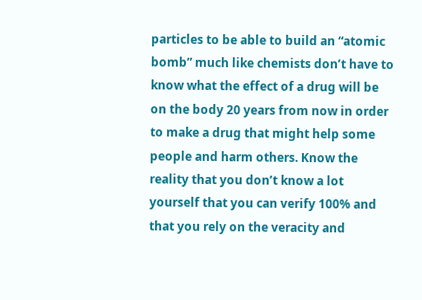particles to be able to build an “atomic bomb” much like chemists don’t have to know what the effect of a drug will be on the body 20 years from now in order to make a drug that might help some people and harm others. Know the reality that you don’t know a lot yourself that you can verify 100% and that you rely on the veracity and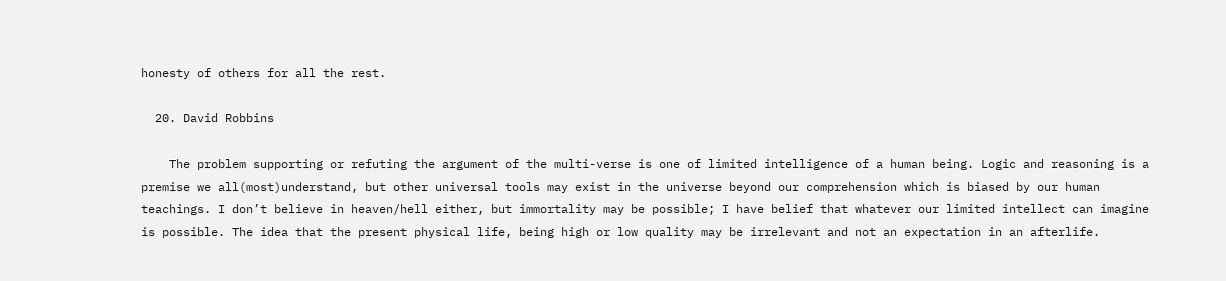honesty of others for all the rest.

  20. David Robbins

    The problem supporting or refuting the argument of the multi-verse is one of limited intelligence of a human being. Logic and reasoning is a premise we all(most)understand, but other universal tools may exist in the universe beyond our comprehension which is biased by our human teachings. I don’t believe in heaven/hell either, but immortality may be possible; I have belief that whatever our limited intellect can imagine is possible. The idea that the present physical life, being high or low quality may be irrelevant and not an expectation in an afterlife.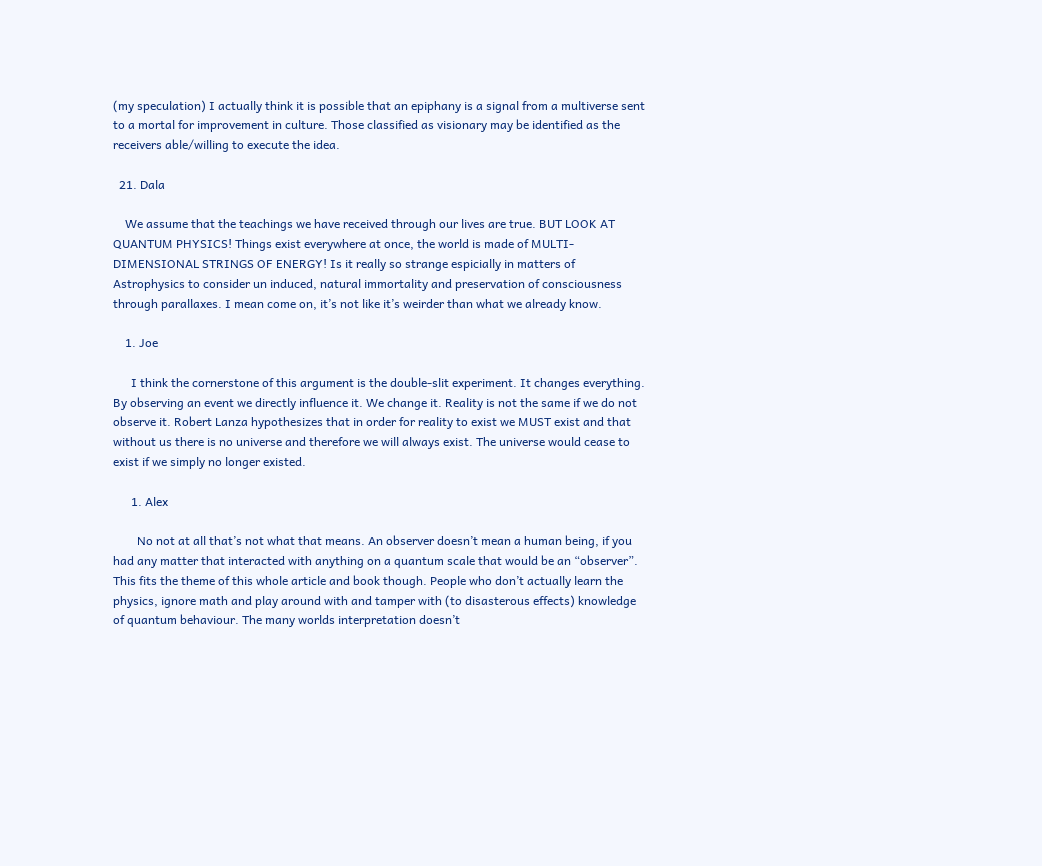(my speculation) I actually think it is possible that an epiphany is a signal from a multiverse sent to a mortal for improvement in culture. Those classified as visionary may be identified as the receivers able/willing to execute the idea.

  21. Dala

    We assume that the teachings we have received through our lives are true. BUT LOOK AT QUANTUM PHYSICS! Things exist everywhere at once, the world is made of MULTI-DIMENSIONAL STRINGS OF ENERGY! Is it really so strange espicially in matters of Astrophysics to consider un induced, natural immortality and preservation of consciousness through parallaxes. I mean come on, it’s not like it’s weirder than what we already know.

    1. Joe

      I think the cornerstone of this argument is the double-slit experiment. It changes everything. By observing an event we directly influence it. We change it. Reality is not the same if we do not observe it. Robert Lanza hypothesizes that in order for reality to exist we MUST exist and that without us there is no universe and therefore we will always exist. The universe would cease to exist if we simply no longer existed.

      1. Alex

        No not at all that’s not what that means. An observer doesn’t mean a human being, if you had any matter that interacted with anything on a quantum scale that would be an “observer”. This fits the theme of this whole article and book though. People who don’t actually learn the physics, ignore math and play around with and tamper with (to disasterous effects) knowledge of quantum behaviour. The many worlds interpretation doesn’t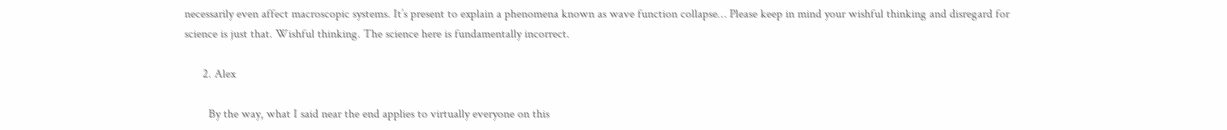necessarily even affect macroscopic systems. It’s present to explain a phenomena known as wave function collapse… Please keep in mind your wishful thinking and disregard for science is just that. Wishful thinking. The science here is fundamentally incorrect.

      2. Alex

        By the way, what I said near the end applies to virtually everyone on this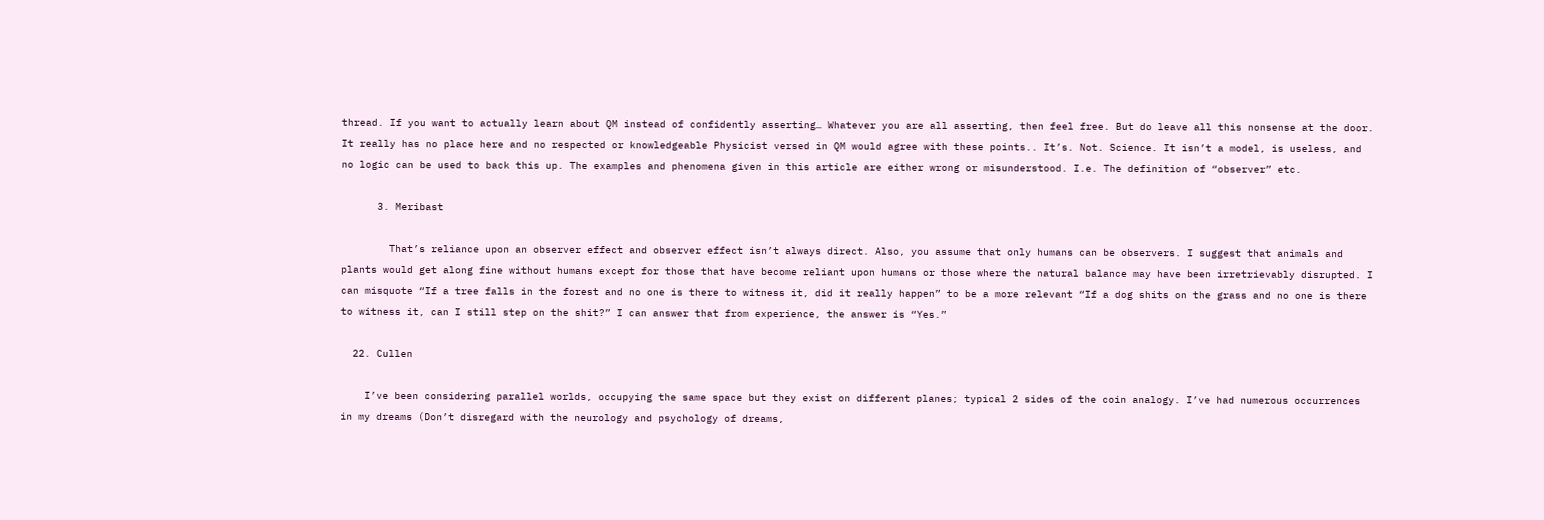thread. If you want to actually learn about QM instead of confidently asserting… Whatever you are all asserting, then feel free. But do leave all this nonsense at the door. It really has no place here and no respected or knowledgeable Physicist versed in QM would agree with these points.. It’s. Not. Science. It isn’t a model, is useless, and no logic can be used to back this up. The examples and phenomena given in this article are either wrong or misunderstood. I.e. The definition of “observer” etc.

      3. Meribast

        That’s reliance upon an observer effect and observer effect isn’t always direct. Also, you assume that only humans can be observers. I suggest that animals and plants would get along fine without humans except for those that have become reliant upon humans or those where the natural balance may have been irretrievably disrupted. I can misquote “If a tree falls in the forest and no one is there to witness it, did it really happen” to be a more relevant “If a dog shits on the grass and no one is there to witness it, can I still step on the shit?” I can answer that from experience, the answer is “Yes.”

  22. Cullen

    I’ve been considering parallel worlds, occupying the same space but they exist on different planes; typical 2 sides of the coin analogy. I’ve had numerous occurrences in my dreams (Don’t disregard with the neurology and psychology of dreams,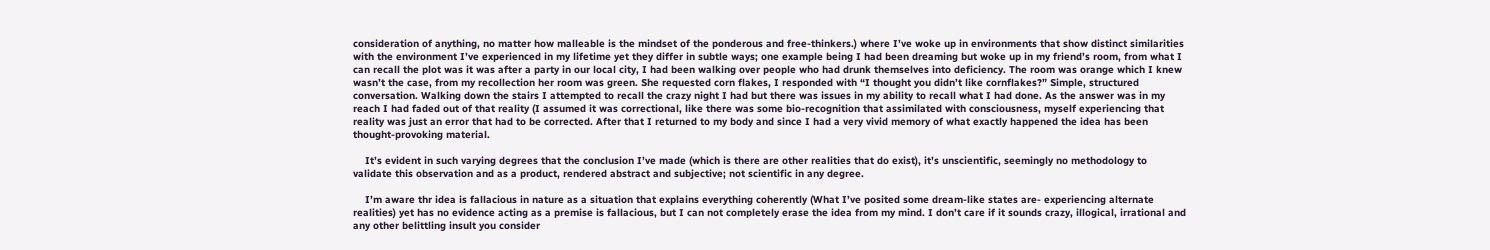consideration of anything, no matter how malleable is the mindset of the ponderous and free-thinkers.) where I’ve woke up in environments that show distinct similarities with the environment I’ve experienced in my lifetime yet they differ in subtle ways; one example being I had been dreaming but woke up in my friend’s room, from what I can recall the plot was it was after a party in our local city, I had been walking over people who had drunk themselves into deficiency. The room was orange which I knew wasn’t the case, from my recollection her room was green. She requested corn flakes, I responded with “I thought you didn’t like cornflakes?” Simple, structured conversation. Walking down the stairs I attempted to recall the crazy night I had but there was issues in my ability to recall what I had done. As the answer was in my reach I had faded out of that reality (I assumed it was correctional, like there was some bio-recognition that assimilated with consciousness, myself experiencing that reality was just an error that had to be corrected. After that I returned to my body and since I had a very vivid memory of what exactly happened the idea has been thought-provoking material.

    It’s evident in such varying degrees that the conclusion I’ve made (which is there are other realities that do exist), it’s unscientific, seemingly no methodology to validate this observation and as a product, rendered abstract and subjective; not scientific in any degree.

    I’m aware thr idea is fallacious in nature as a situation that explains everything coherently (What I’ve posited some dream-like states are- experiencing alternate realities) yet has no evidence acting as a premise is fallacious, but I can not completely erase the idea from my mind. I don’t care if it sounds crazy, illogical, irrational and any other belittling insult you consider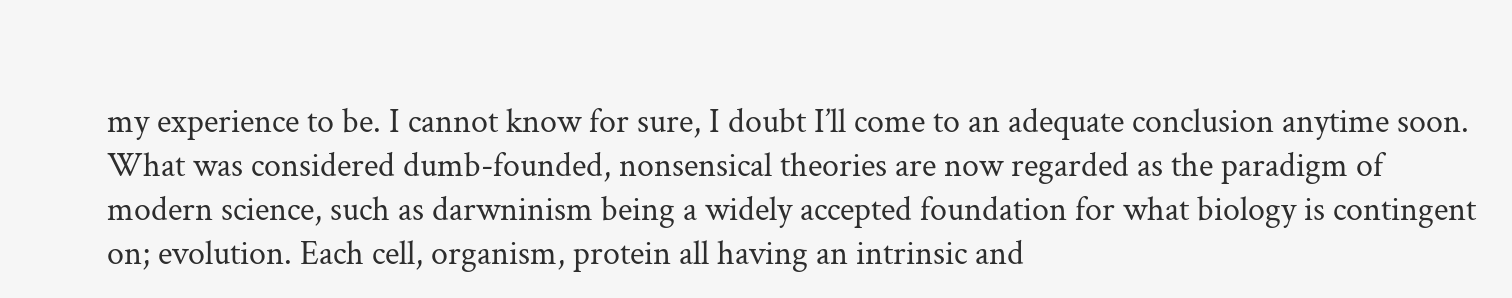my experience to be. I cannot know for sure, I doubt I’ll come to an adequate conclusion anytime soon. What was considered dumb-founded, nonsensical theories are now regarded as the paradigm of modern science, such as darwninism being a widely accepted foundation for what biology is contingent on; evolution. Each cell, organism, protein all having an intrinsic and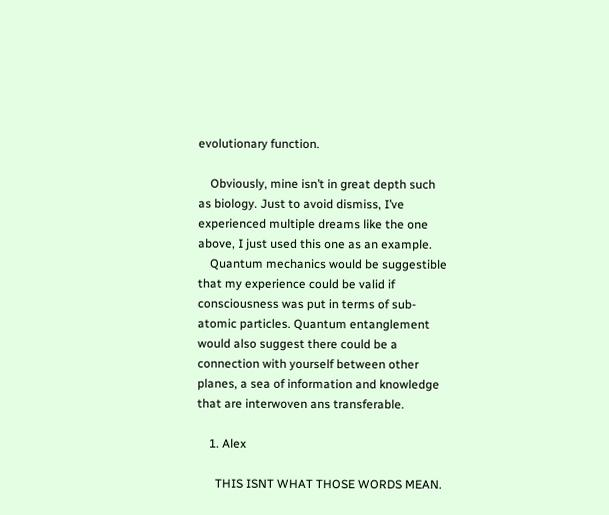evolutionary function.

    Obviously, mine isn’t in great depth such as biology. Just to avoid dismiss, I’ve experienced multiple dreams like the one above, I just used this one as an example.
    Quantum mechanics would be suggestible that my experience could be valid if consciousness was put in terms of sub-atomic particles. Quantum entanglement would also suggest there could be a connection with yourself between other planes, a sea of information and knowledge that are interwoven ans transferable.

    1. Alex

      THIS ISNT WHAT THOSE WORDS MEAN.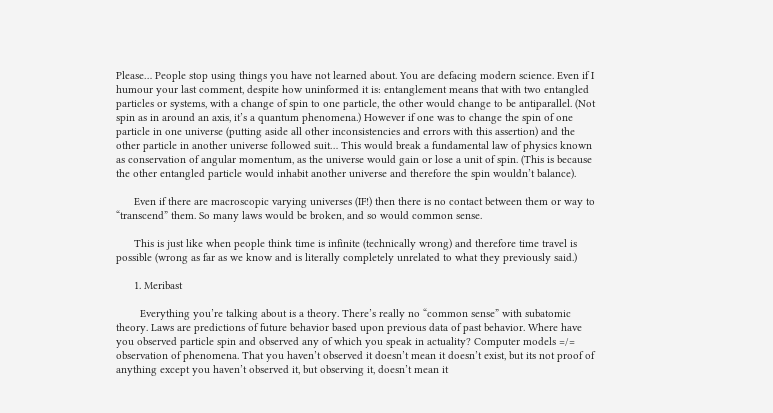Please… People stop using things you have not learned about. You are defacing modern science. Even if I humour your last comment, despite how uninformed it is: entanglement means that with two entangled particles or systems, with a change of spin to one particle, the other would change to be antiparallel. (Not spin as in around an axis, it’s a quantum phenomena.) However if one was to change the spin of one particle in one universe (putting aside all other inconsistencies and errors with this assertion) and the other particle in another universe followed suit… This would break a fundamental law of physics known as conservation of angular momentum, as the universe would gain or lose a unit of spin. (This is because the other entangled particle would inhabit another universe and therefore the spin wouldn’t balance).

      Even if there are macroscopic varying universes (IF!) then there is no contact between them or way to “transcend” them. So many laws would be broken, and so would common sense.

      This is just like when people think time is infinite (technically wrong) and therefore time travel is possible (wrong as far as we know and is literally completely unrelated to what they previously said.)

      1. Meribast

        Everything you’re talking about is a theory. There’s really no “common sense” with subatomic theory. Laws are predictions of future behavior based upon previous data of past behavior. Where have you observed particle spin and observed any of which you speak in actuality? Computer models =/= observation of phenomena. That you haven’t observed it doesn’t mean it doesn’t exist, but its not proof of anything except you haven’t observed it, but observing it, doesn’t mean it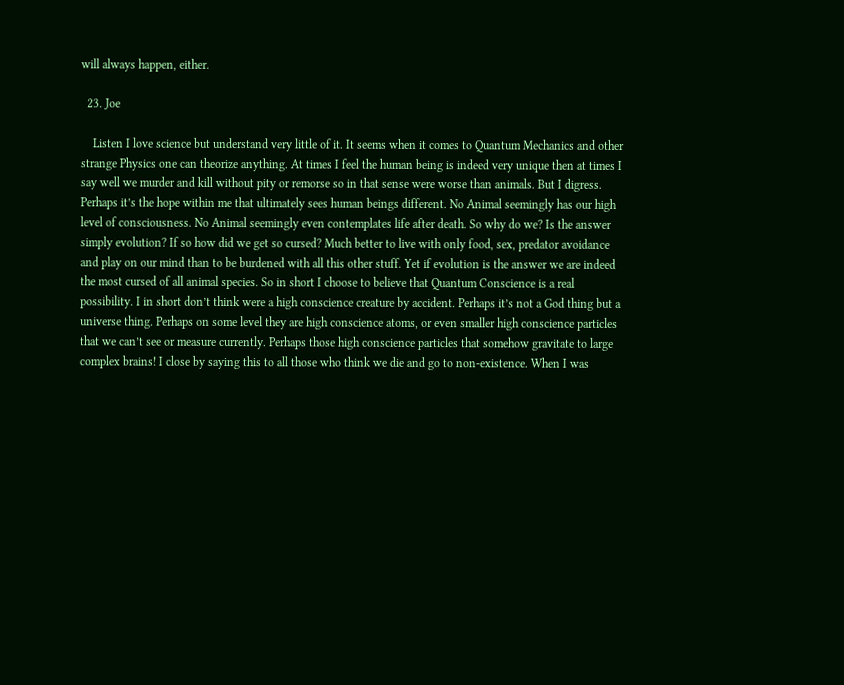will always happen, either.

  23. Joe

    Listen I love science but understand very little of it. It seems when it comes to Quantum Mechanics and other strange Physics one can theorize anything. At times I feel the human being is indeed very unique then at times I say well we murder and kill without pity or remorse so in that sense were worse than animals. But I digress. Perhaps it’s the hope within me that ultimately sees human beings different. No Animal seemingly has our high level of consciousness. No Animal seemingly even contemplates life after death. So why do we? Is the answer simply evolution? If so how did we get so cursed? Much better to live with only food, sex, predator avoidance and play on our mind than to be burdened with all this other stuff. Yet if evolution is the answer we are indeed the most cursed of all animal species. So in short I choose to believe that Quantum Conscience is a real possibility. I in short don’t think were a high conscience creature by accident. Perhaps it’s not a God thing but a universe thing. Perhaps on some level they are high conscience atoms, or even smaller high conscience particles that we can’t see or measure currently. Perhaps those high conscience particles that somehow gravitate to large complex brains! I close by saying this to all those who think we die and go to non-existence. When I was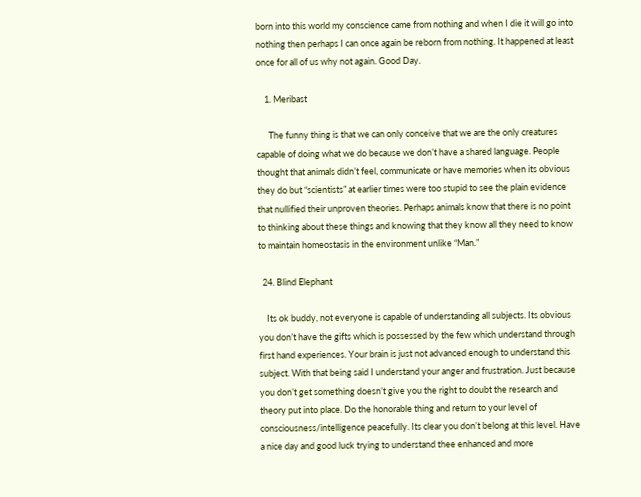born into this world my conscience came from nothing and when I die it will go into nothing then perhaps I can once again be reborn from nothing. It happened at least once for all of us why not again. Good Day.

    1. Meribast

      The funny thing is that we can only conceive that we are the only creatures capable of doing what we do because we don’t have a shared language. People thought that animals didn’t feel, communicate or have memories when its obvious they do but “scientists” at earlier times were too stupid to see the plain evidence that nullified their unproven theories. Perhaps animals know that there is no point to thinking about these things and knowing that they know all they need to know to maintain homeostasis in the environment unlike “Man.”

  24. Blind Elephant

    Its ok buddy, not everyone is capable of understanding all subjects. Its obvious you don’t have the gifts which is possessed by the few which understand through first hand experiences. Your brain is just not advanced enough to understand this subject. With that being said I understand your anger and frustration. Just because you don’t get something doesn’t give you the right to doubt the research and theory put into place. Do the honorable thing and return to your level of consciousness/intelligence peacefully. Its clear you don’t belong at this level. Have a nice day and good luck trying to understand thee enhanced and more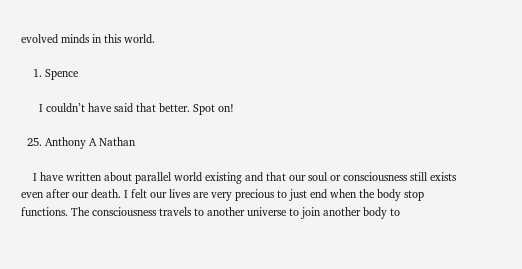evolved minds in this world.

    1. Spence

      I couldn’t have said that better. Spot on!

  25. Anthony A Nathan

    I have written about parallel world existing and that our soul or consciousness still exists even after our death. I felt our lives are very precious to just end when the body stop functions. The consciousness travels to another universe to join another body to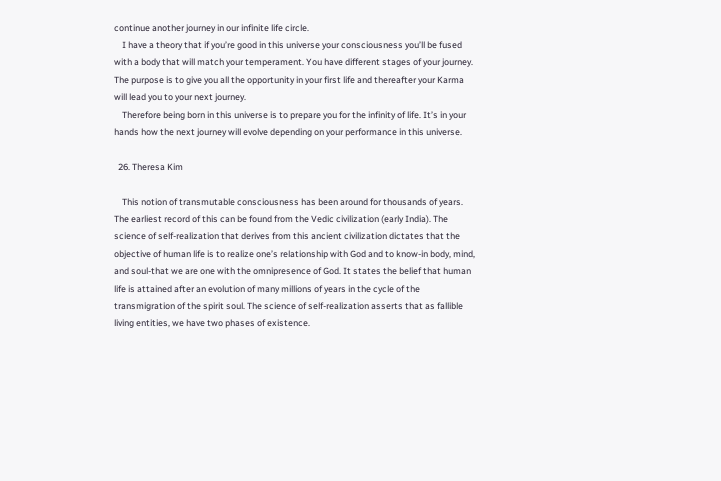continue another journey in our infinite life circle.
    I have a theory that if you’re good in this universe your consciousness you’ll be fused with a body that will match your temperament. You have different stages of your journey. The purpose is to give you all the opportunity in your first life and thereafter your Karma will lead you to your next journey.
    Therefore being born in this universe is to prepare you for the infinity of life. It’s in your hands how the next journey will evolve depending on your performance in this universe.

  26. Theresa Kim

    This notion of transmutable consciousness has been around for thousands of years. The earliest record of this can be found from the Vedic civilization (early India). The science of self-realization that derives from this ancient civilization dictates that the objective of human life is to realize one’s relationship with God and to know-in body, mind, and soul-that we are one with the omnipresence of God. It states the belief that human life is attained after an evolution of many millions of years in the cycle of the transmigration of the spirit soul. The science of self-realization asserts that as fallible living entities, we have two phases of existence.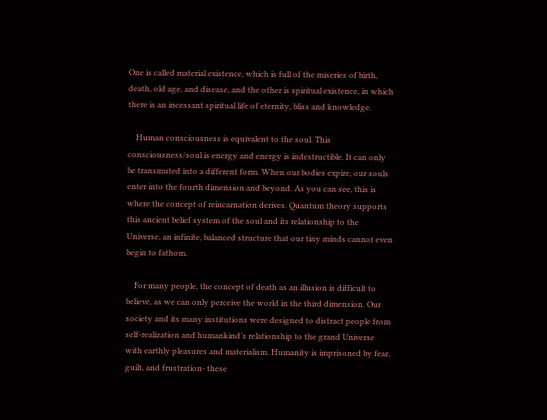One is called material existence, which is full of the miseries of birth, death, old age, and disease, and the other is spiritual existence, in which there is an incessant spiritual life of eternity, bliss and knowledge.

    Human consciousness is equivalent to the soul. This consciousness/soul is energy and energy is indestructible. It can only be transmuted into a different form. When our bodies expire, our souls enter into the fourth dimension and beyond. As you can see, this is where the concept of reincarnation derives. Quantum theory supports this ancient belief system of the soul and its relationship to the Universe, an infinite, balanced structure that our tiny minds cannot even begin to fathom.

    For many people, the concept of death as an illusion is difficult to believe, as we can only perceive the world in the third dimension. Our society and its many institutions were designed to distract people from self-realization and humankind’s relationship to the grand Universe with earthly pleasures and materialism. Humanity is imprisoned by fear, guilt, and frustration- these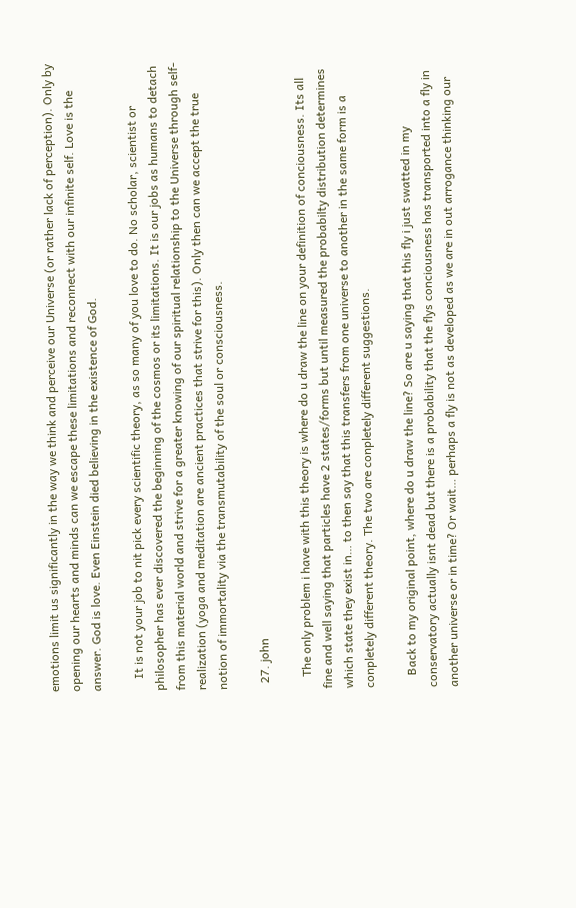emotions limit us significantly in the way we think and perceive our Universe (or rather lack of perception). Only by opening our hearts and minds can we escape these limitations and reconnect with our infinite self. Love is the answer. God is love. Even Einstein died believing in the existence of God.

    It is not your job to nit pick every scientific theory, as so many of you love to do. No scholar, scientist or philosopher has ever discovered the beginning of the cosmos or its limitations. It is our jobs as humans to detach from this material world and strive for a greater knowing of our spiritual relationship to the Universe through self-realization (yoga and meditation are ancient practices that strive for this). Only then can we accept the true notion of immortality via the transmutability of the soul or consciousness.

  27. john

    The only problem i have with this theory is where do u draw the line on your definition of conciousness. Its all fine and well saying that particles have 2 states/forms but until measured the probabilty distribution determines which state they exist in… to then say that this transfers from one universe to another in the same form is a conpletely different theory. The two are conpletely different suggestions.

    Back to my original point, where do u draw the line? So are u saying that this fly i just swatted in my conservatory actually isnt dead but there is a probability that the flys conciousness has transported into a fly in another universe or in time? Or wait… perhaps a fly is not as developed as we are in out arrogance thinking our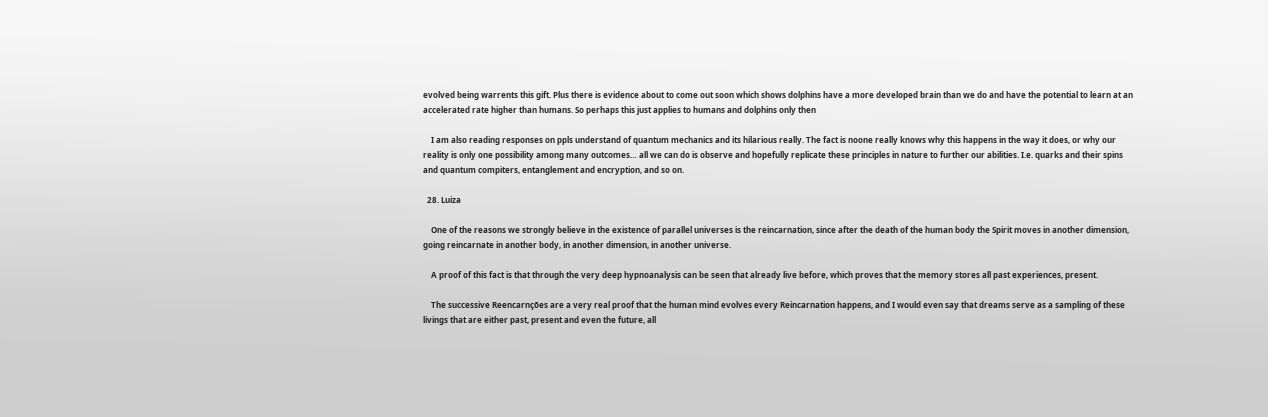evolved being warrents this gift. Plus there is evidence about to come out soon which shows dolphins have a more developed brain than we do and have the potential to learn at an accelerated rate higher than humans. So perhaps this just applies to humans and dolphins only then

    I am also reading responses on ppls understand of quantum mechanics and its hilarious really. The fact is noone really knows why this happens in the way it does, or why our reality is only one possibility among many outcomes… all we can do is observe and hopefully replicate these principles in nature to further our abilities. I.e. quarks and their spins and quantum compiters, entanglement and encryption, and so on.

  28. Luiza

    One of the reasons we strongly believe in the existence of parallel universes is the reincarnation, since after the death of the human body the Spirit moves in another dimension, going reincarnate in another body, in another dimension, in another universe.

    A proof of this fact is that through the very deep hypnoanalysis can be seen that already live before, which proves that the memory stores all past experiences, present.

    The successive Reencarnções are a very real proof that the human mind evolves every Reincarnation happens, and I would even say that dreams serve as a sampling of these livings that are either past, present and even the future, all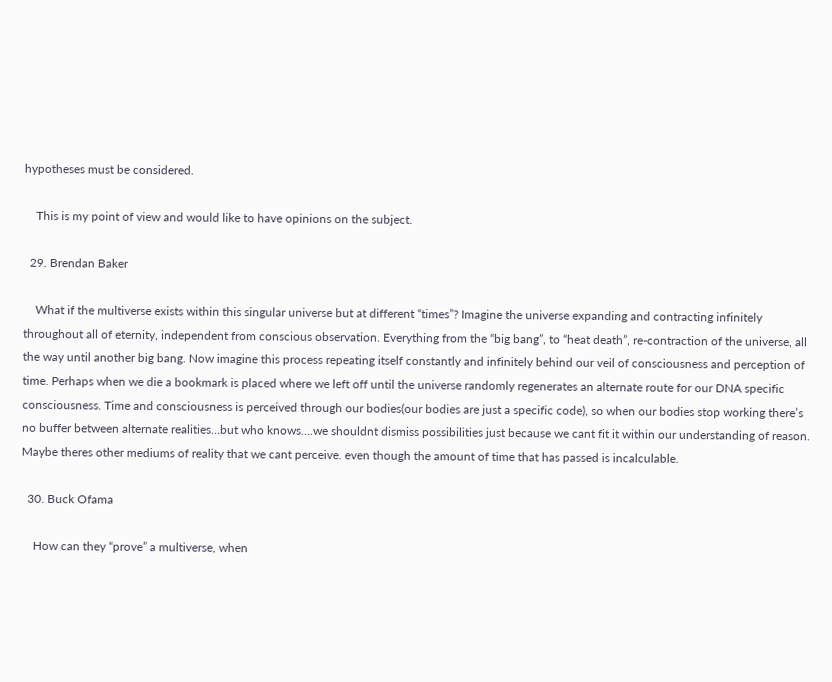hypotheses must be considered.

    This is my point of view and would like to have opinions on the subject.

  29. Brendan Baker

    What if the multiverse exists within this singular universe but at different “times”? Imagine the universe expanding and contracting infinitely throughout all of eternity, independent from conscious observation. Everything from the “big bang”, to “heat death”, re-contraction of the universe, all the way until another big bang. Now imagine this process repeating itself constantly and infinitely behind our veil of consciousness and perception of time. Perhaps when we die a bookmark is placed where we left off until the universe randomly regenerates an alternate route for our DNA specific consciousness. Time and consciousness is perceived through our bodies(our bodies are just a specific code), so when our bodies stop working there’s no buffer between alternate realities…but who knows….we shouldnt dismiss possibilities just because we cant fit it within our understanding of reason. Maybe theres other mediums of reality that we cant perceive. even though the amount of time that has passed is incalculable.

  30. Buck Ofama

    How can they “prove” a multiverse, when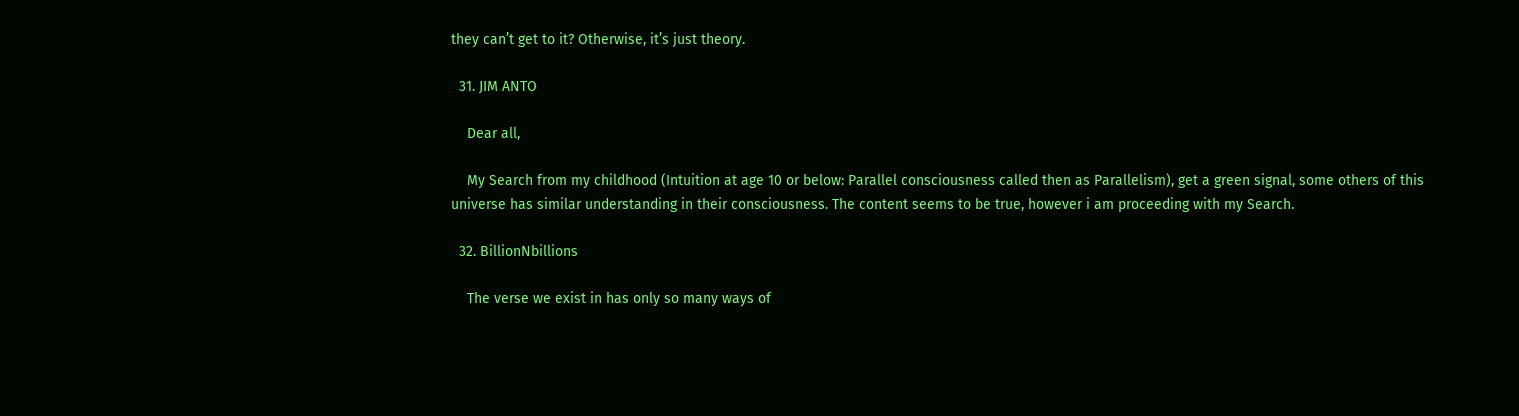they can’t get to it? Otherwise, it’s just theory.

  31. JIM ANTO

    Dear all,

    My Search from my childhood (Intuition at age 10 or below: Parallel consciousness called then as Parallelism), get a green signal, some others of this universe has similar understanding in their consciousness. The content seems to be true, however i am proceeding with my Search.

  32. BillionNbillions

    The verse we exist in has only so many ways of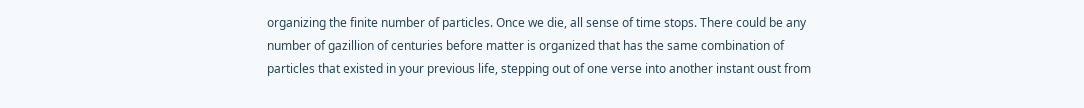organizing the finite number of particles. Once we die, all sense of time stops. There could be any number of gazillion of centuries before matter is organized that has the same combination of particles that existed in your previous life, stepping out of one verse into another instant oust from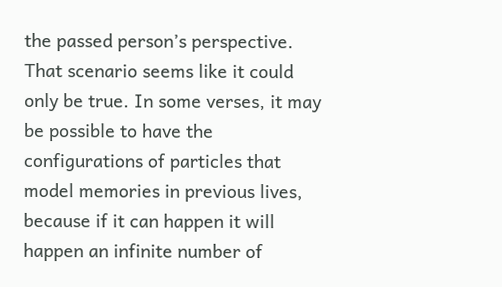the passed person’s perspective. That scenario seems like it could only be true. In some verses, it may be possible to have the configurations of particles that model memories in previous lives, because if it can happen it will happen an infinite number of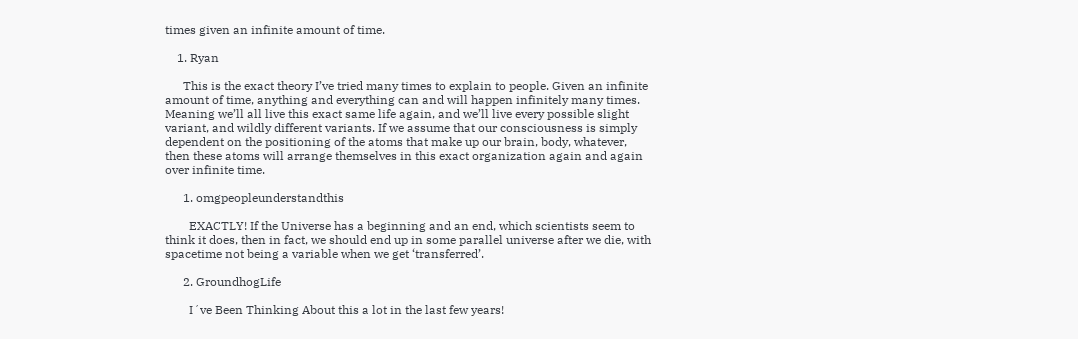times given an infinite amount of time.

    1. Ryan

      This is the exact theory I’ve tried many times to explain to people. Given an infinite amount of time, anything and everything can and will happen infinitely many times. Meaning we’ll all live this exact same life again, and we’ll live every possible slight variant, and wildly different variants. If we assume that our consciousness is simply dependent on the positioning of the atoms that make up our brain, body, whatever, then these atoms will arrange themselves in this exact organization again and again over infinite time.

      1. omgpeopleunderstandthis

        EXACTLY! If the Universe has a beginning and an end, which scientists seem to think it does, then in fact, we should end up in some parallel universe after we die, with spacetime not being a variable when we get ‘transferred’.

      2. GroundhogLife

        I´ve Been Thinking About this a lot in the last few years!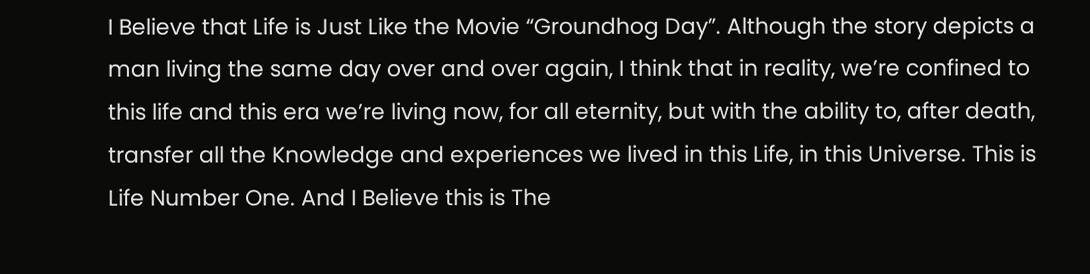I Believe that Life is Just Like the Movie “Groundhog Day”. Although the story depicts a man living the same day over and over again, I think that in reality, we’re confined to this life and this era we’re living now, for all eternity, but with the ability to, after death, transfer all the Knowledge and experiences we lived in this Life, in this Universe. This is Life Number One. And I Believe this is The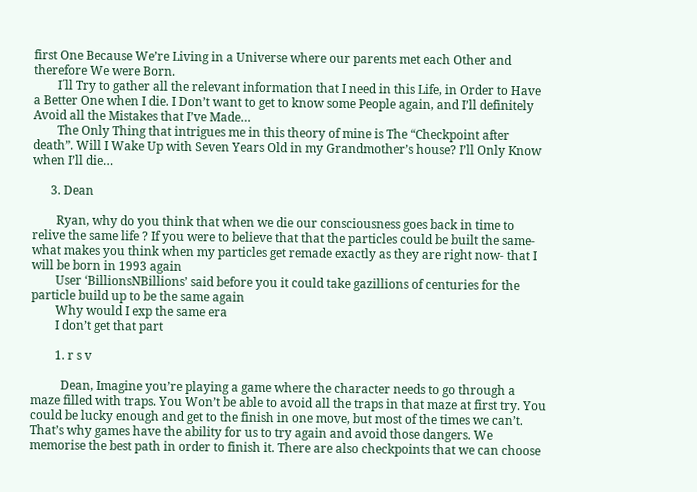first One Because We’re Living in a Universe where our parents met each Other and therefore We were Born.
        I´ll Try to gather all the relevant information that I need in this Life, in Order to Have a Better One when I die. I Don’t want to get to know some People again, and I’ll definitely Avoid all the Mistakes that I’ve Made…
        The Only Thing that intrigues me in this theory of mine is The “Checkpoint after death”. Will I Wake Up with Seven Years Old in my Grandmother’s house? I’ll Only Know when I’ll die…

      3. Dean

        Ryan, why do you think that when we die our consciousness goes back in time to relive the same life ? If you were to believe that that the particles could be built the same- what makes you think when my particles get remade exactly as they are right now- that I will be born in 1993 again
        User ‘BillionsNBillions’ said before you it could take gazillions of centuries for the particle build up to be the same again
        Why would I exp the same era
        I don’t get that part

        1. r s v

          Dean, Imagine you’re playing a game where the character needs to go through a maze filled with traps. You Won’t be able to avoid all the traps in that maze at first try. You could be lucky enough and get to the finish in one move, but most of the times we can’t. That’s why games have the ability for us to try again and avoid those dangers. We memorise the best path in order to finish it. There are also checkpoints that we can choose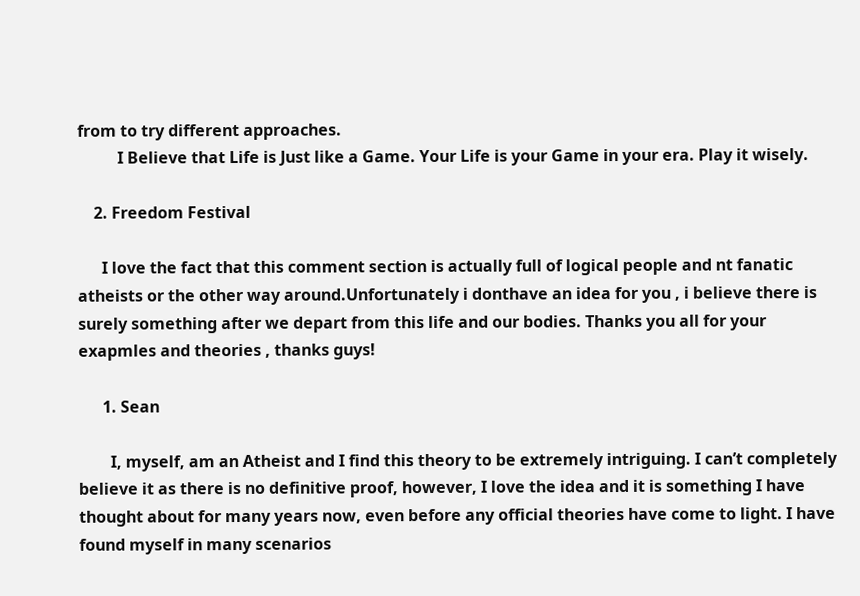from to try different approaches.
          I Believe that Life is Just like a Game. Your Life is your Game in your era. Play it wisely.

    2. Freedom Festival

      I love the fact that this comment section is actually full of logical people and nt fanatic atheists or the other way around.Unfortunately i donthave an idea for you , i believe there is surely something after we depart from this life and our bodies. Thanks you all for your exapmles and theories , thanks guys!

      1. Sean

        I, myself, am an Atheist and I find this theory to be extremely intriguing. I can’t completely believe it as there is no definitive proof, however, I love the idea and it is something I have thought about for many years now, even before any official theories have come to light. I have found myself in many scenarios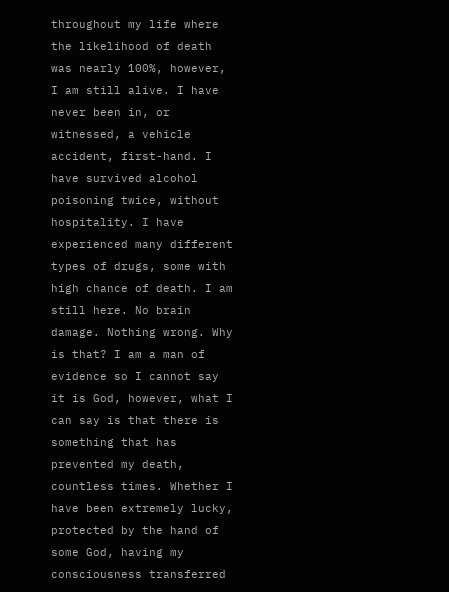throughout my life where the likelihood of death was nearly 100%, however, I am still alive. I have never been in, or witnessed, a vehicle accident, first-hand. I have survived alcohol poisoning twice, without hospitality. I have experienced many different types of drugs, some with high chance of death. I am still here. No brain damage. Nothing wrong. Why is that? I am a man of evidence so I cannot say it is God, however, what I can say is that there is something that has prevented my death, countless times. Whether I have been extremely lucky, protected by the hand of some God, having my consciousness transferred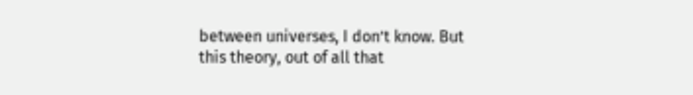between universes, I don’t know. But this theory, out of all that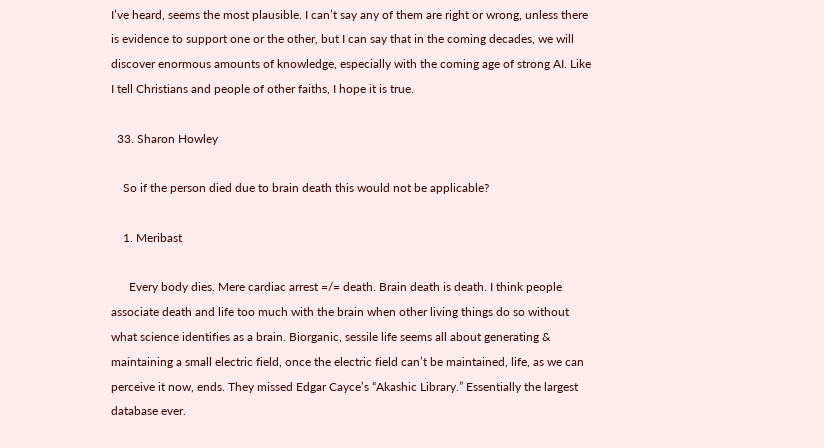I’ve heard, seems the most plausible. I can’t say any of them are right or wrong, unless there is evidence to support one or the other, but I can say that in the coming decades, we will discover enormous amounts of knowledge, especially with the coming age of strong AI. Like I tell Christians and people of other faiths, I hope it is true.

  33. Sharon Howley

    So if the person died due to brain death this would not be applicable?

    1. Meribast

      Every body dies. Mere cardiac arrest =/= death. Brain death is death. I think people associate death and life too much with the brain when other living things do so without what science identifies as a brain. Biorganic, sessile life seems all about generating & maintaining a small electric field, once the electric field can’t be maintained, life, as we can perceive it now, ends. They missed Edgar Cayce’s “Akashic Library.” Essentially the largest database ever.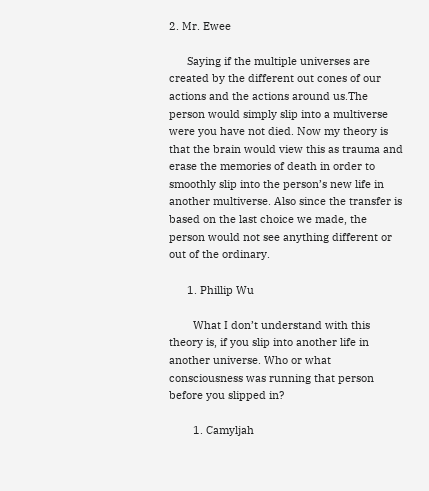2. Mr. Ewee

      Saying if the multiple universes are created by the different out cones of our actions and the actions around us.The person would simply slip into a multiverse were you have not died. Now my theory is that the brain would view this as trauma and erase the memories of death in order to smoothly slip into the person’s new life in another multiverse. Also since the transfer is based on the last choice we made, the person would not see anything different or out of the ordinary.

      1. Phillip Wu

        What I don’t understand with this theory is, if you slip into another life in another universe. Who or what consciousness was running that person before you slipped in?

        1. Camyljah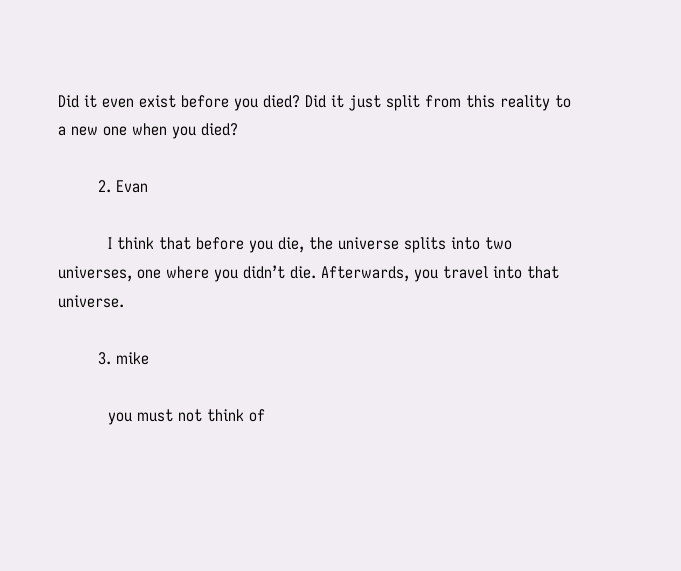Did it even exist before you died? Did it just split from this reality to a new one when you died?

        2. Evan

          I think that before you die, the universe splits into two universes, one where you didn’t die. Afterwards, you travel into that universe.

        3. mike

          you must not think of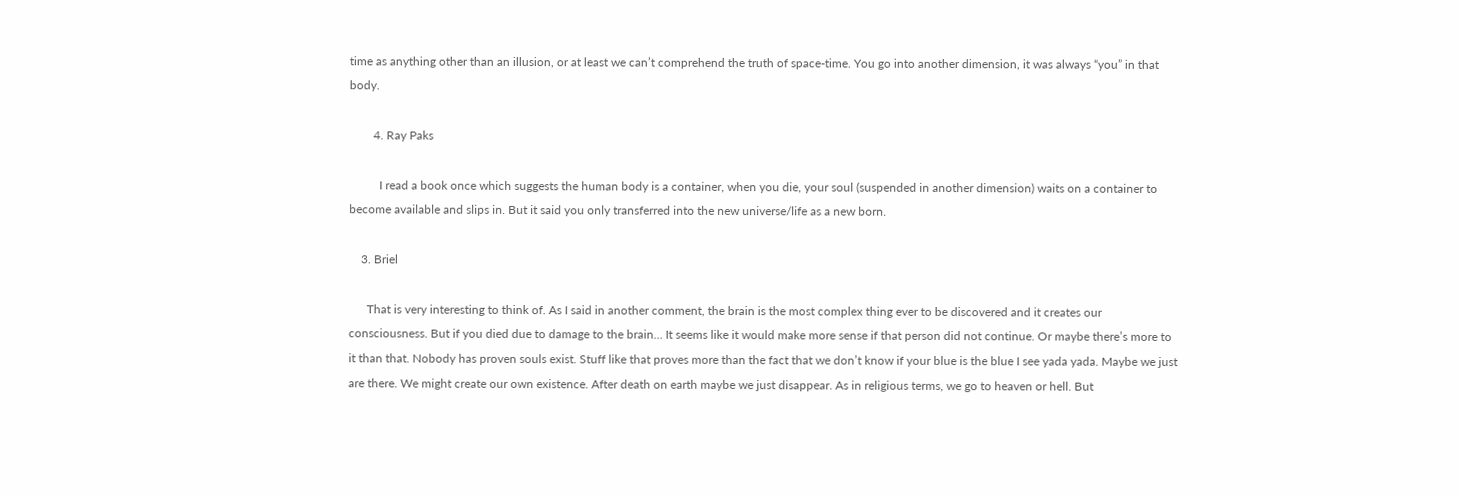time as anything other than an illusion, or at least we can’t comprehend the truth of space-time. You go into another dimension, it was always “you” in that body.

        4. Ray Paks

          I read a book once which suggests the human body is a container, when you die, your soul (suspended in another dimension) waits on a container to become available and slips in. But it said you only transferred into the new universe/life as a new born.

    3. Briel

      That is very interesting to think of. As I said in another comment, the brain is the most complex thing ever to be discovered and it creates our consciousness. But if you died due to damage to the brain… It seems like it would make more sense if that person did not continue. Or maybe there’s more to it than that. Nobody has proven souls exist. Stuff like that proves more than the fact that we don’t know if your blue is the blue I see yada yada. Maybe we just are there. We might create our own existence. After death on earth maybe we just disappear. As in religious terms, we go to heaven or hell. But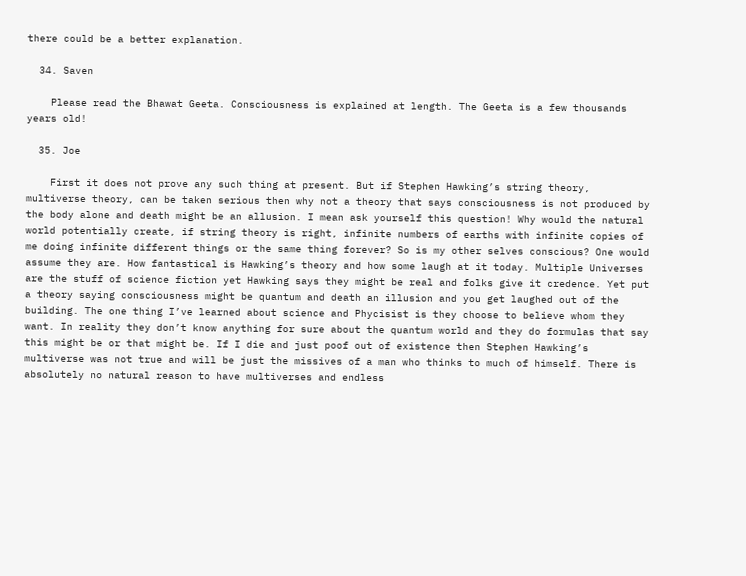there could be a better explanation.

  34. Saven

    Please read the Bhawat Geeta. Consciousness is explained at length. The Geeta is a few thousands years old!

  35. Joe

    First it does not prove any such thing at present. But if Stephen Hawking’s string theory, multiverse theory, can be taken serious then why not a theory that says consciousness is not produced by the body alone and death might be an allusion. I mean ask yourself this question! Why would the natural world potentially create, if string theory is right, infinite numbers of earths with infinite copies of me doing infinite different things or the same thing forever? So is my other selves conscious? One would assume they are. How fantastical is Hawking’s theory and how some laugh at it today. Multiple Universes are the stuff of science fiction yet Hawking says they might be real and folks give it credence. Yet put a theory saying consciousness might be quantum and death an illusion and you get laughed out of the building. The one thing I’ve learned about science and Phycisist is they choose to believe whom they want. In reality they don’t know anything for sure about the quantum world and they do formulas that say this might be or that might be. If I die and just poof out of existence then Stephen Hawking’s multiverse was not true and will be just the missives of a man who thinks to much of himself. There is absolutely no natural reason to have multiverses and endless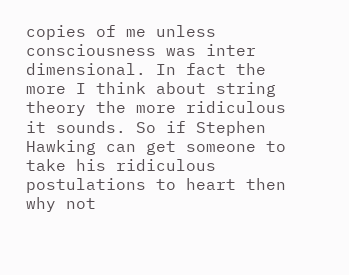copies of me unless consciousness was inter dimensional. In fact the more I think about string theory the more ridiculous it sounds. So if Stephen Hawking can get someone to take his ridiculous postulations to heart then why not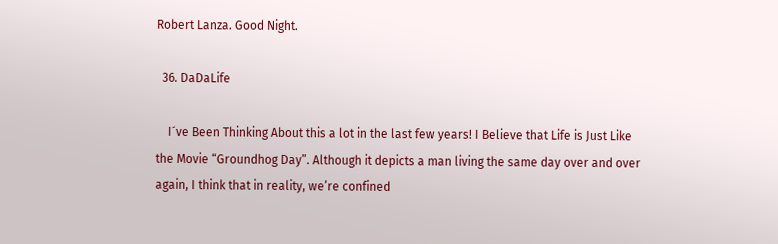Robert Lanza. Good Night.

  36. DaDaLife

    I´ve Been Thinking About this a lot in the last few years! I Believe that Life is Just Like the Movie “Groundhog Day”. Although it depicts a man living the same day over and over again, I think that in reality, we’re confined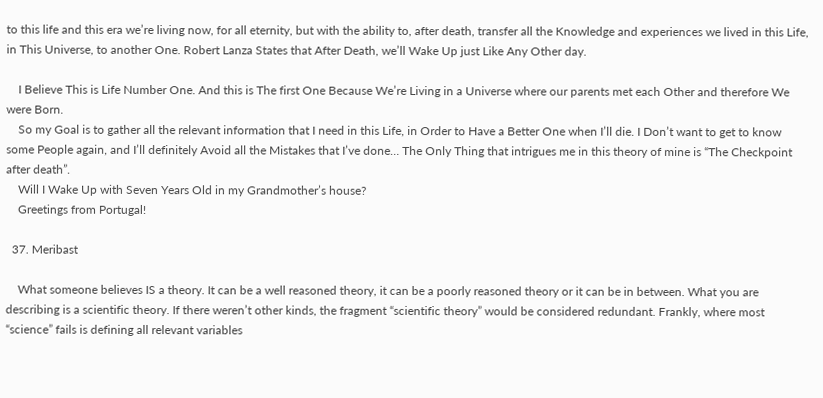to this life and this era we’re living now, for all eternity, but with the ability to, after death, transfer all the Knowledge and experiences we lived in this Life, in This Universe, to another One. Robert Lanza States that After Death, we’ll Wake Up just Like Any Other day.

    I Believe This is Life Number One. And this is The first One Because We’re Living in a Universe where our parents met each Other and therefore We were Born.
    So my Goal is to gather all the relevant information that I need in this Life, in Order to Have a Better One when I’ll die. I Don’t want to get to know some People again, and I’ll definitely Avoid all the Mistakes that I’ve done… The Only Thing that intrigues me in this theory of mine is “The Checkpoint after death”.
    Will I Wake Up with Seven Years Old in my Grandmother’s house?
    Greetings from Portugal!

  37. Meribast

    What someone believes IS a theory. It can be a well reasoned theory, it can be a poorly reasoned theory or it can be in between. What you are describing is a scientific theory. If there weren’t other kinds, the fragment “scientific theory” would be considered redundant. Frankly, where most “science” fails is defining all relevant variables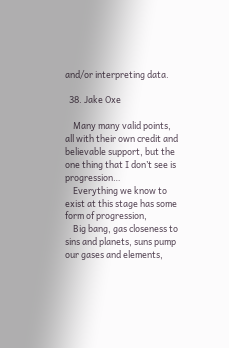and/or interpreting data.

  38. Jake Oxe

    Many many valid points, all with their own credit and believable support, but the one thing that I don’t see is progression…
    Everything we know to exist at this stage has some form of progression,
    Big bang, gas closeness to sins and planets, suns pump our gases and elements,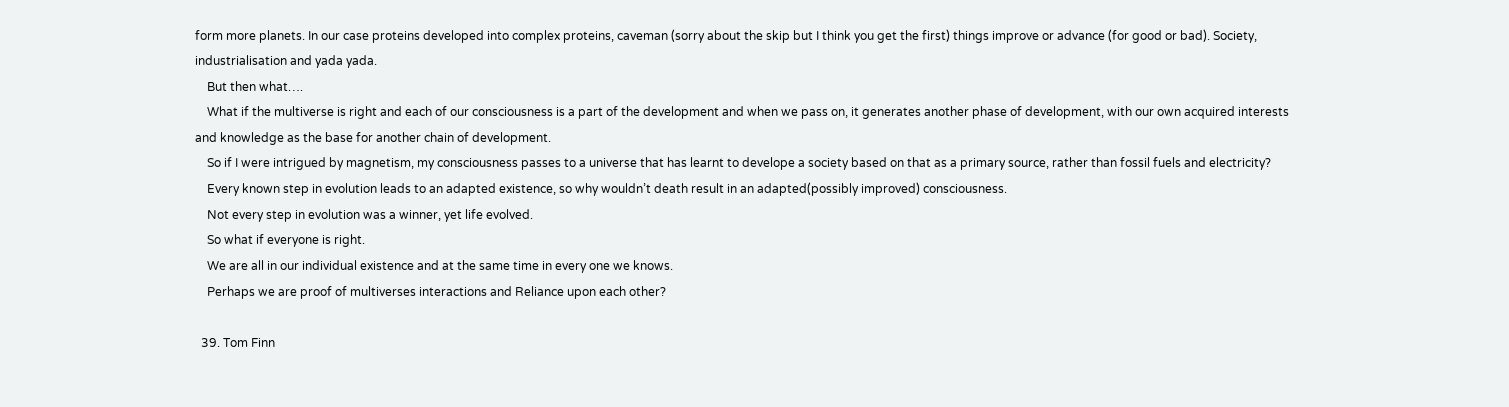form more planets. In our case proteins developed into complex proteins, caveman (sorry about the skip but I think you get the first) things improve or advance (for good or bad). Society, industrialisation and yada yada.
    But then what….
    What if the multiverse is right and each of our consciousness is a part of the development and when we pass on, it generates another phase of development, with our own acquired interests and knowledge as the base for another chain of development.
    So if I were intrigued by magnetism, my consciousness passes to a universe that has learnt to develope a society based on that as a primary source, rather than fossil fuels and electricity?
    Every known step in evolution leads to an adapted existence, so why wouldn’t death result in an adapted(possibly improved) consciousness.
    Not every step in evolution was a winner, yet life evolved.
    So what if everyone is right.
    We are all in our individual existence and at the same time in every one we knows.
    Perhaps we are proof of multiverses interactions and Reliance upon each other?

  39. Tom Finn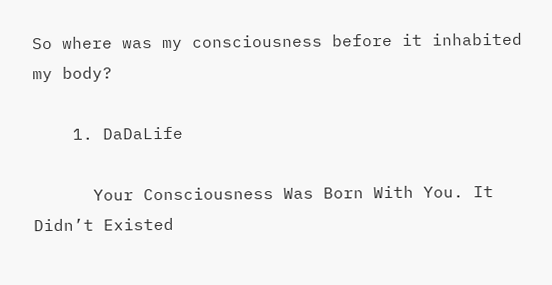So where was my consciousness before it inhabited my body?

    1. DaDaLife

      Your Consciousness Was Born With You. It Didn’t Existed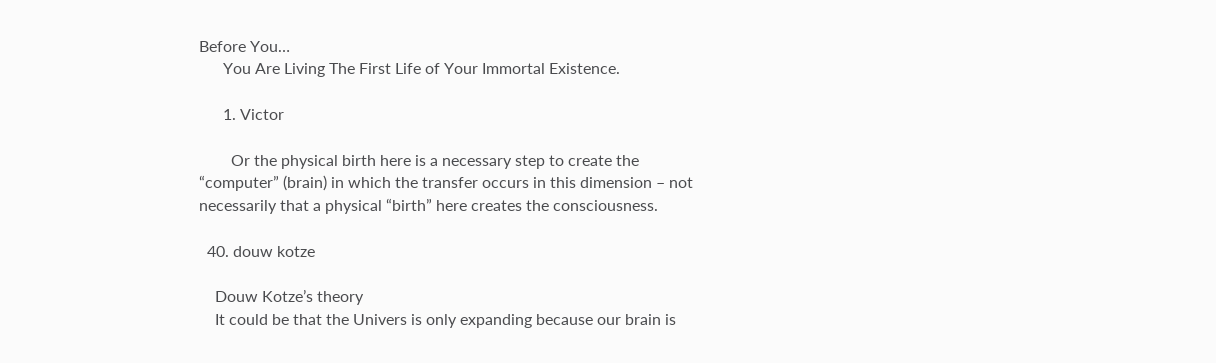Before You…
      You Are Living The First Life of Your Immortal Existence.

      1. Victor

        Or the physical birth here is a necessary step to create the “computer” (brain) in which the transfer occurs in this dimension – not necessarily that a physical “birth” here creates the consciousness.

  40. douw kotze

    Douw Kotze’s theory
    It could be that the Univers is only expanding because our brain is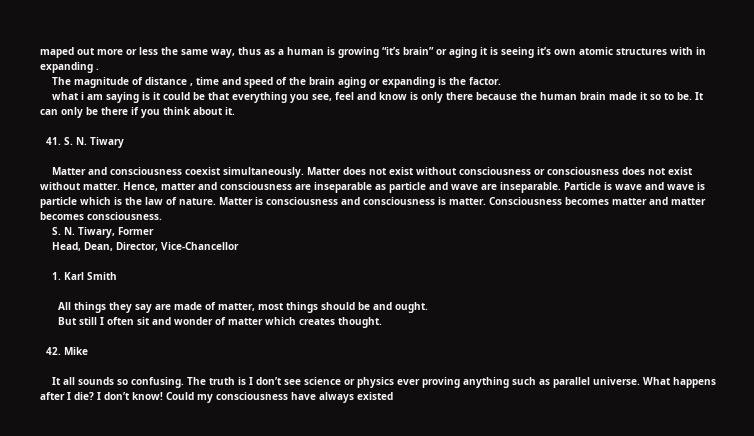maped out more or less the same way, thus as a human is growing “it’s brain” or aging it is seeing it’s own atomic structures with in expanding .
    The magnitude of distance , time and speed of the brain aging or expanding is the factor.
    what i am saying is it could be that everything you see, feel and know is only there because the human brain made it so to be. It can only be there if you think about it.

  41. S. N. Tiwary

    Matter and consciousness coexist simultaneously. Matter does not exist without consciousness or consciousness does not exist without matter. Hence, matter and consciousness are inseparable as particle and wave are inseparable. Particle is wave and wave is particle which is the law of nature. Matter is consciousness and consciousness is matter. Consciousness becomes matter and matter becomes consciousness.
    S. N. Tiwary, Former
    Head, Dean, Director, Vice-Chancellor

    1. Karl Smith

      All things they say are made of matter, most things should be and ought.
      But still I often sit and wonder of matter which creates thought.

  42. Mike

    It all sounds so confusing. The truth is I don’t see science or physics ever proving anything such as parallel universe. What happens after I die? I don’t know! Could my consciousness have always existed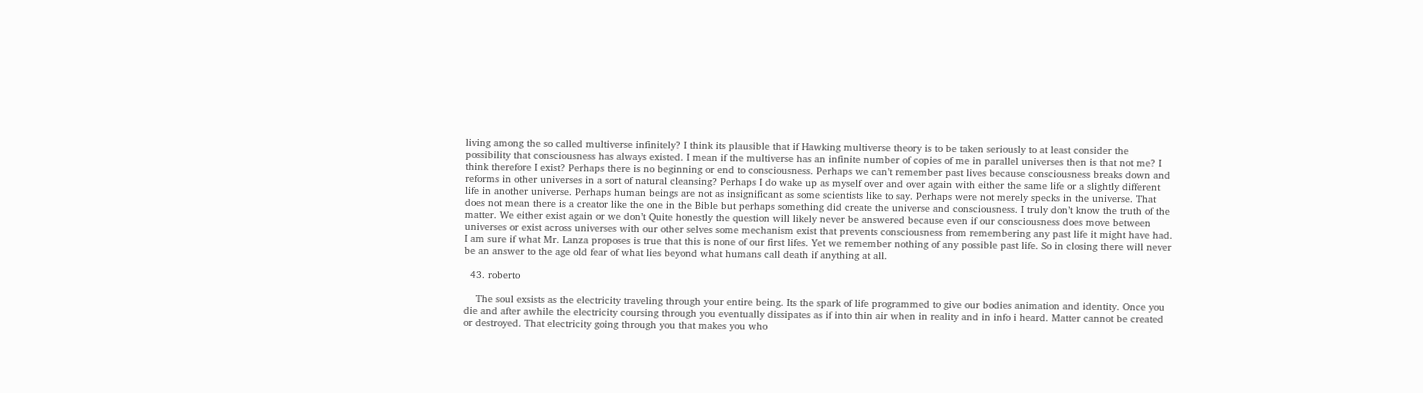living among the so called multiverse infinitely? I think its plausible that if Hawking multiverse theory is to be taken seriously to at least consider the possibility that consciousness has always existed. I mean if the multiverse has an infinite number of copies of me in parallel universes then is that not me? I think therefore I exist? Perhaps there is no beginning or end to consciousness. Perhaps we can’t remember past lives because consciousness breaks down and reforms in other universes in a sort of natural cleansing? Perhaps I do wake up as myself over and over again with either the same life or a slightly different life in another universe. Perhaps human beings are not as insignificant as some scientists like to say. Perhaps were not merely specks in the universe. That does not mean there is a creator like the one in the Bible but perhaps something did create the universe and consciousness. I truly don’t know the truth of the matter. We either exist again or we don’t Quite honestly the question will likely never be answered because even if our consciousness does move between universes or exist across universes with our other selves some mechanism exist that prevents consciousness from remembering any past life it might have had. I am sure if what Mr. Lanza proposes is true that this is none of our first lifes. Yet we remember nothing of any possible past life. So in closing there will never be an answer to the age old fear of what lies beyond what humans call death if anything at all.

  43. roberto

    The soul exsists as the electricity traveling through your entire being. Its the spark of life programmed to give our bodies animation and identity. Once you die and after awhile the electricity coursing through you eventually dissipates as if into thin air when in reality and in info i heard. Matter cannot be created or destroyed. That electricity going through you that makes you who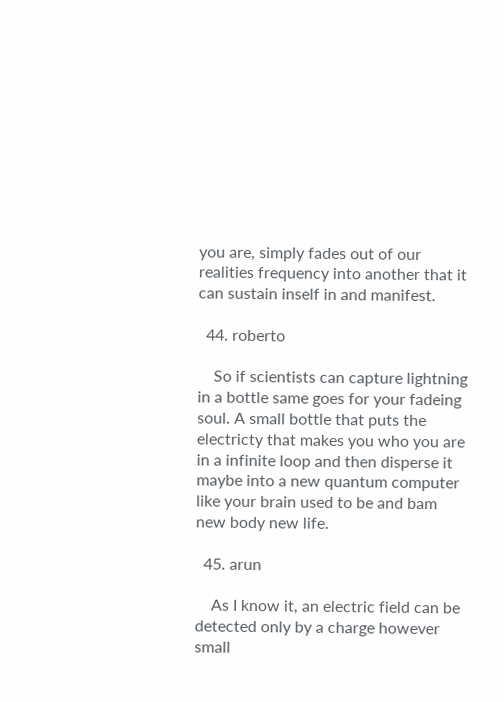you are, simply fades out of our realities frequency into another that it can sustain inself in and manifest.

  44. roberto

    So if scientists can capture lightning in a bottle same goes for your fadeing soul. A small bottle that puts the electricty that makes you who you are in a infinite loop and then disperse it maybe into a new quantum computer like your brain used to be and bam new body new life.

  45. arun

    As I know it, an electric field can be detected only by a charge however small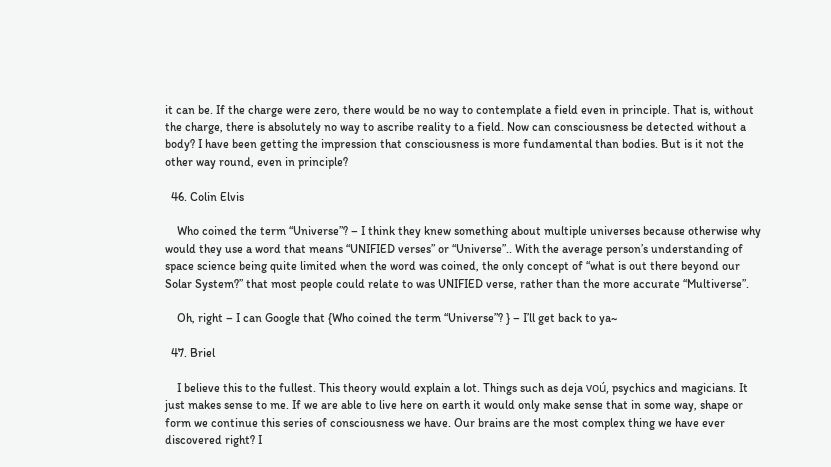it can be. If the charge were zero, there would be no way to contemplate a field even in principle. That is, without the charge, there is absolutely no way to ascribe reality to a field. Now can consciousness be detected without a body? I have been getting the impression that consciousness is more fundamental than bodies. But is it not the other way round, even in principle?

  46. Colin Elvis

    Who coined the term “Universe”? – I think they knew something about multiple universes because otherwise why would they use a word that means “UNIFIED verses” or “Universe”.. With the average person’s understanding of space science being quite limited when the word was coined, the only concept of “what is out there beyond our Solar System?” that most people could relate to was UNIFIED verse, rather than the more accurate “Multiverse”.

    Oh, right – I can Google that {Who coined the term “Universe”? } – I’ll get back to ya~

  47. Briel

    I believe this to the fullest. This theory would explain a lot. Things such as deja voú, psychics and magicians. It just makes sense to me. If we are able to live here on earth it would only make sense that in some way, shape or form we continue this series of consciousness we have. Our brains are the most complex thing we have ever discovered right? I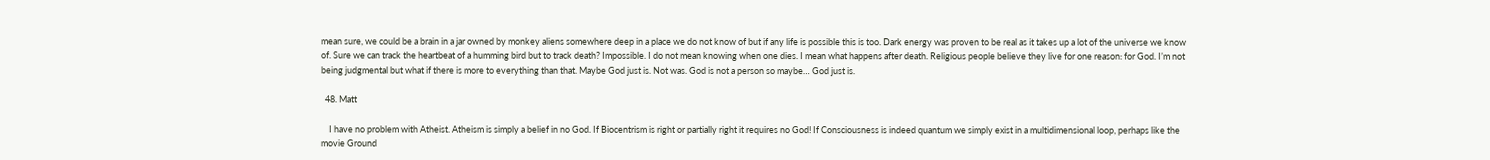mean sure, we could be a brain in a jar owned by monkey aliens somewhere deep in a place we do not know of but if any life is possible this is too. Dark energy was proven to be real as it takes up a lot of the universe we know of. Sure we can track the heartbeat of a humming bird but to track death? Impossible. I do not mean knowing when one dies. I mean what happens after death. Religious people believe they live for one reason: for God. I’m not being judgmental but what if there is more to everything than that. Maybe God just is. Not was. God is not a person so maybe… God just is.

  48. Matt

    I have no problem with Atheist. Atheism is simply a belief in no God. If Biocentrism is right or partially right it requires no God! If Consciousness is indeed quantum we simply exist in a multidimensional loop, perhaps like the movie Ground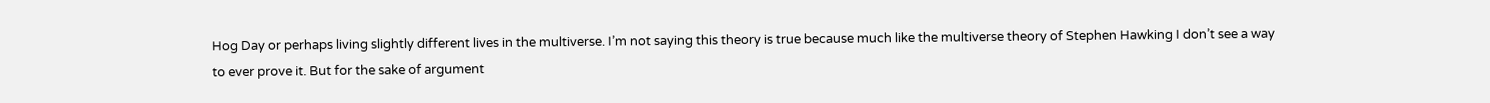Hog Day or perhaps living slightly different lives in the multiverse. I’m not saying this theory is true because much like the multiverse theory of Stephen Hawking I don’t see a way to ever prove it. But for the sake of argument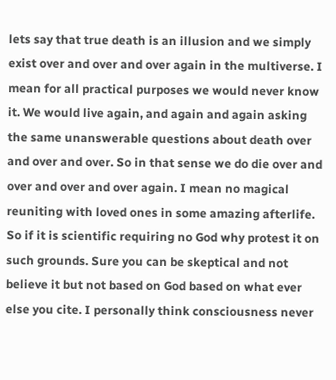lets say that true death is an illusion and we simply exist over and over and over again in the multiverse. I mean for all practical purposes we would never know it. We would live again, and again and again asking the same unanswerable questions about death over and over and over. So in that sense we do die over and over and over and over again. I mean no magical reuniting with loved ones in some amazing afterlife. So if it is scientific requiring no God why protest it on such grounds. Sure you can be skeptical and not believe it but not based on God based on what ever else you cite. I personally think consciousness never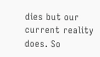dies but our current reality does. So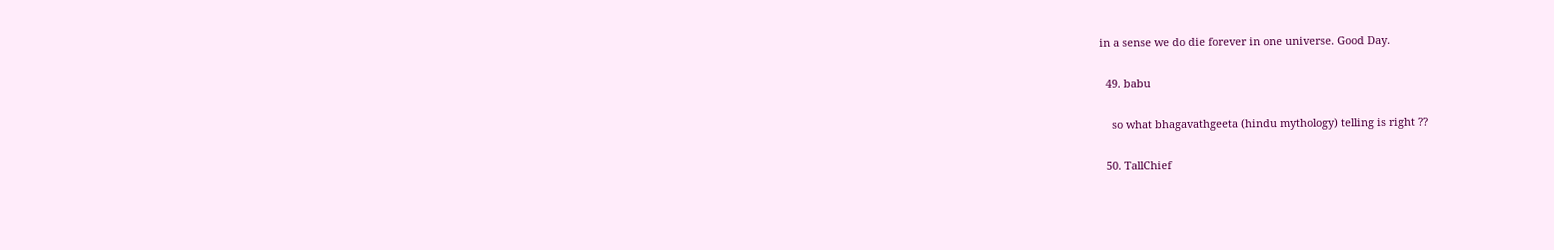in a sense we do die forever in one universe. Good Day.

  49. babu

    so what bhagavathgeeta (hindu mythology) telling is right ??

  50. TallChief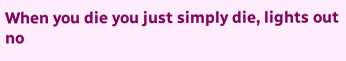When you die you just simply die, lights out no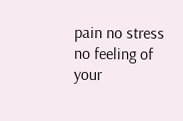pain no stress no feeling of your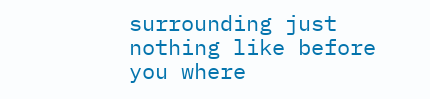surrounding just nothing like before you where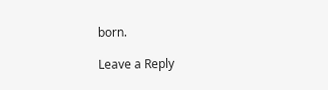born.

Leave a Reply